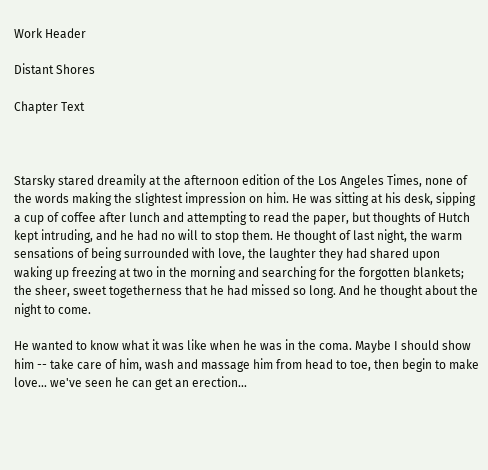Work Header

Distant Shores

Chapter Text



Starsky stared dreamily at the afternoon edition of the Los Angeles Times, none of the words making the slightest impression on him. He was sitting at his desk, sipping a cup of coffee after lunch and attempting to read the paper, but thoughts of Hutch kept intruding, and he had no will to stop them. He thought of last night, the warm sensations of being surrounded with love, the laughter they had shared upon waking up freezing at two in the morning and searching for the forgotten blankets; the sheer, sweet togetherness that he had missed so long. And he thought about the night to come.

He wanted to know what it was like when he was in the coma. Maybe I should show him -- take care of him, wash and massage him from head to toe, then begin to make love... we've seen he can get an erection...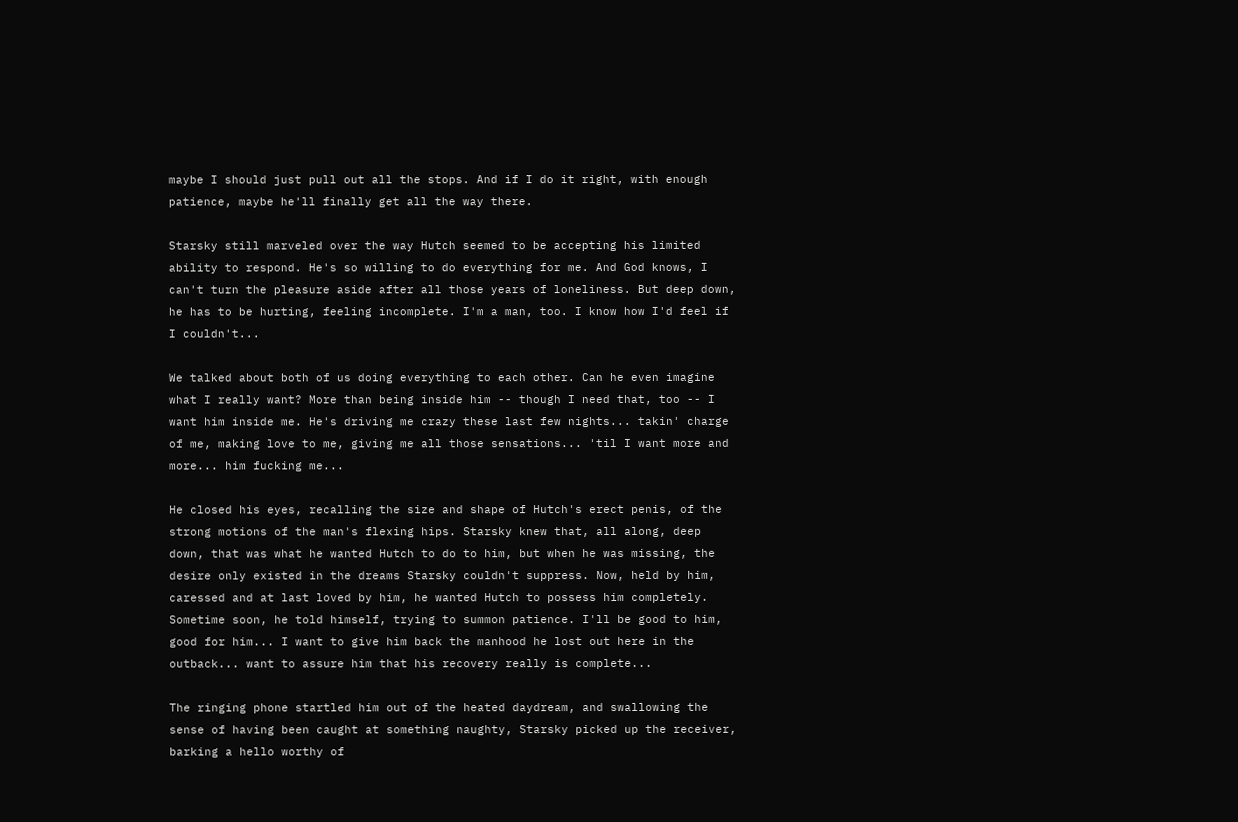maybe I should just pull out all the stops. And if I do it right, with enough patience, maybe he'll finally get all the way there.

Starsky still marveled over the way Hutch seemed to be accepting his limited ability to respond. He's so willing to do everything for me. And God knows, I can't turn the pleasure aside after all those years of loneliness. But deep down, he has to be hurting, feeling incomplete. I'm a man, too. I know how I'd feel if I couldn't...

We talked about both of us doing everything to each other. Can he even imagine what I really want? More than being inside him -- though I need that, too -- I want him inside me. He's driving me crazy these last few nights... takin' charge of me, making love to me, giving me all those sensations... 'til I want more and more... him fucking me...

He closed his eyes, recalling the size and shape of Hutch's erect penis, of the strong motions of the man's flexing hips. Starsky knew that, all along, deep down, that was what he wanted Hutch to do to him, but when he was missing, the desire only existed in the dreams Starsky couldn't suppress. Now, held by him, caressed and at last loved by him, he wanted Hutch to possess him completely. Sometime soon, he told himself, trying to summon patience. I'll be good to him, good for him... I want to give him back the manhood he lost out here in the outback... want to assure him that his recovery really is complete...

The ringing phone startled him out of the heated daydream, and swallowing the sense of having been caught at something naughty, Starsky picked up the receiver, barking a hello worthy of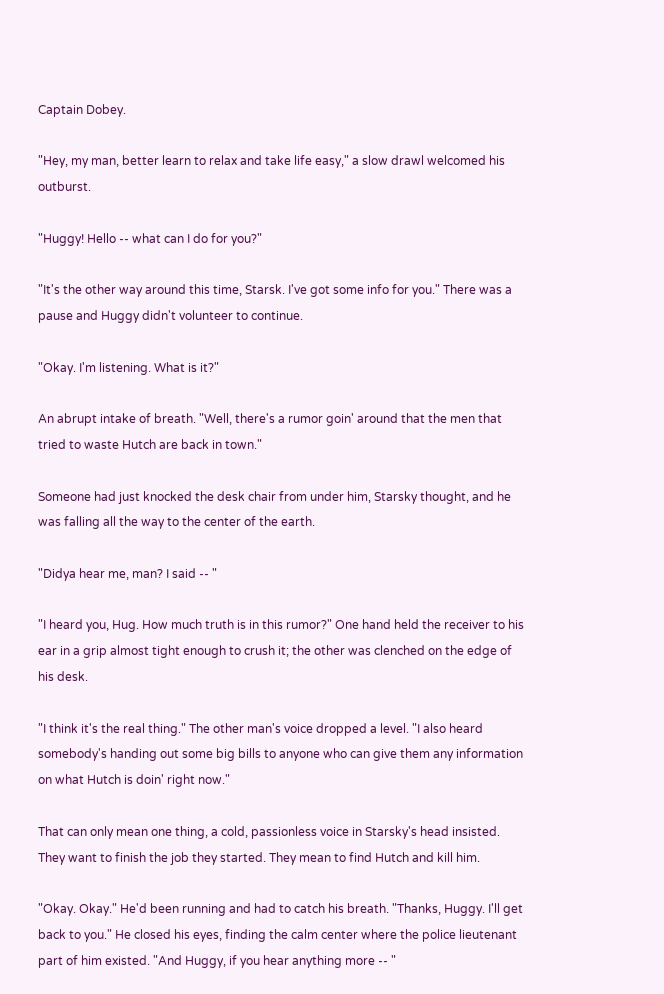Captain Dobey.

"Hey, my man, better learn to relax and take life easy," a slow drawl welcomed his outburst.

"Huggy! Hello -- what can I do for you?"

"It's the other way around this time, Starsk. I've got some info for you." There was a pause and Huggy didn't volunteer to continue.

"Okay. I'm listening. What is it?"

An abrupt intake of breath. "Well, there's a rumor goin' around that the men that tried to waste Hutch are back in town."

Someone had just knocked the desk chair from under him, Starsky thought, and he was falling all the way to the center of the earth.

"Didya hear me, man? I said -- "

"I heard you, Hug. How much truth is in this rumor?" One hand held the receiver to his ear in a grip almost tight enough to crush it; the other was clenched on the edge of his desk.

"I think it's the real thing." The other man's voice dropped a level. "I also heard somebody's handing out some big bills to anyone who can give them any information on what Hutch is doin' right now."

That can only mean one thing, a cold, passionless voice in Starsky's head insisted. They want to finish the job they started. They mean to find Hutch and kill him.

"Okay. Okay." He'd been running and had to catch his breath. "Thanks, Huggy. I'll get back to you." He closed his eyes, finding the calm center where the police lieutenant part of him existed. "And Huggy, if you hear anything more -- "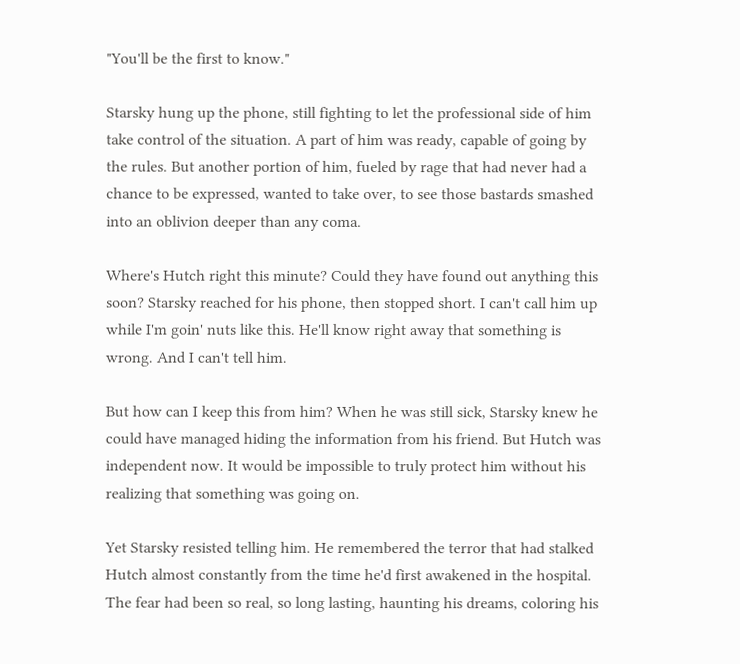"You'll be the first to know."

Starsky hung up the phone, still fighting to let the professional side of him take control of the situation. A part of him was ready, capable of going by the rules. But another portion of him, fueled by rage that had never had a chance to be expressed, wanted to take over, to see those bastards smashed into an oblivion deeper than any coma.

Where's Hutch right this minute? Could they have found out anything this soon? Starsky reached for his phone, then stopped short. I can't call him up while I'm goin' nuts like this. He'll know right away that something is wrong. And I can't tell him.

But how can I keep this from him? When he was still sick, Starsky knew he could have managed hiding the information from his friend. But Hutch was independent now. It would be impossible to truly protect him without his realizing that something was going on.

Yet Starsky resisted telling him. He remembered the terror that had stalked Hutch almost constantly from the time he'd first awakened in the hospital. The fear had been so real, so long lasting, haunting his dreams, coloring his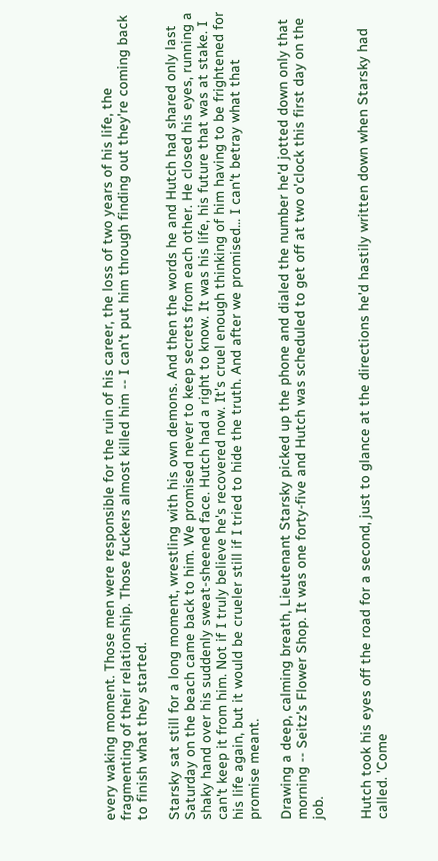every waking moment. Those men were responsible for the ruin of his career, the loss of two years of his life, the fragmenting of their relationship. Those fuckers almost killed him -- I can't put him through finding out they're coming back to finish what they started.

Starsky sat still for a long moment, wrestling with his own demons. And then the words he and Hutch had shared only last Saturday on the beach came back to him. We promised never to keep secrets from each other. He closed his eyes, running a shaky hand over his suddenly sweat-sheened face. Hutch had a right to know. It was his life, his future that was at stake. I can't keep it from him. Not if I truly believe he's recovered now. It's cruel enough thinking of him having to be frightened for his life again, but it would be crueler still if I tried to hide the truth. And after we promised... I can't betray what that promise meant.

Drawing a deep, calming breath, Lieutenant Starsky picked up the phone and dialed the number he'd jotted down only that morning -- Seitz's Flower Shop. It was one forty-five and Hutch was scheduled to get off at two o'clock this first day on the job.


Hutch took his eyes off the road for a second, just to glance at the directions he'd hastily written down when Starsky had called. 'Come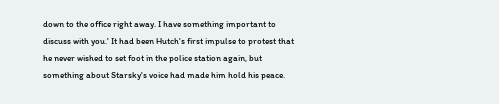down to the office right away. I have something important to discuss with you.' It had been Hutch's first impulse to protest that he never wished to set foot in the police station again, but something about Starsky's voice had made him hold his peace.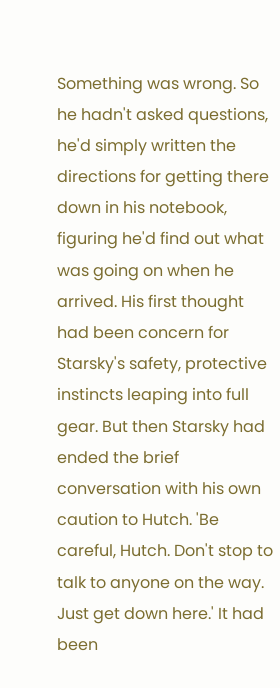Something was wrong. So he hadn't asked questions, he'd simply written the directions for getting there down in his notebook, figuring he'd find out what was going on when he arrived. His first thought had been concern for Starsky's safety, protective instincts leaping into full gear. But then Starsky had ended the brief conversation with his own caution to Hutch. 'Be careful, Hutch. Don't stop to talk to anyone on the way. Just get down here.' It had been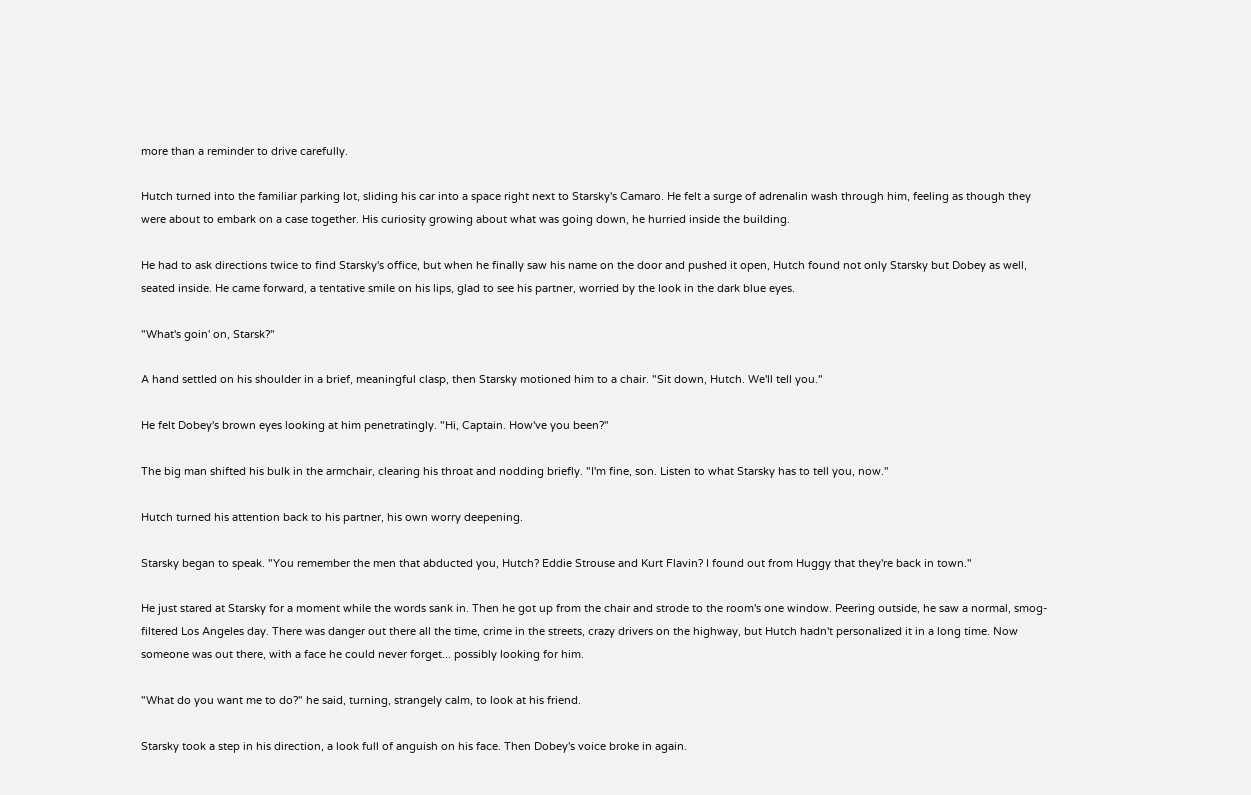more than a reminder to drive carefully.

Hutch turned into the familiar parking lot, sliding his car into a space right next to Starsky's Camaro. He felt a surge of adrenalin wash through him, feeling as though they were about to embark on a case together. His curiosity growing about what was going down, he hurried inside the building.

He had to ask directions twice to find Starsky's office, but when he finally saw his name on the door and pushed it open, Hutch found not only Starsky but Dobey as well, seated inside. He came forward, a tentative smile on his lips, glad to see his partner, worried by the look in the dark blue eyes.

"What's goin' on, Starsk?"

A hand settled on his shoulder in a brief, meaningful clasp, then Starsky motioned him to a chair. "Sit down, Hutch. We'll tell you."

He felt Dobey's brown eyes looking at him penetratingly. "Hi, Captain. How've you been?"

The big man shifted his bulk in the armchair, clearing his throat and nodding briefly. "I'm fine, son. Listen to what Starsky has to tell you, now."

Hutch turned his attention back to his partner, his own worry deepening.

Starsky began to speak. "You remember the men that abducted you, Hutch? Eddie Strouse and Kurt Flavin? I found out from Huggy that they're back in town."

He just stared at Starsky for a moment while the words sank in. Then he got up from the chair and strode to the room's one window. Peering outside, he saw a normal, smog-filtered Los Angeles day. There was danger out there all the time, crime in the streets, crazy drivers on the highway, but Hutch hadn't personalized it in a long time. Now someone was out there, with a face he could never forget... possibly looking for him.

"What do you want me to do?" he said, turning, strangely calm, to look at his friend.

Starsky took a step in his direction, a look full of anguish on his face. Then Dobey's voice broke in again.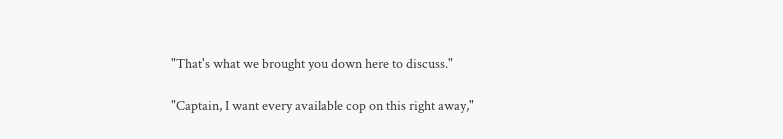"That's what we brought you down here to discuss."

"Captain, I want every available cop on this right away,"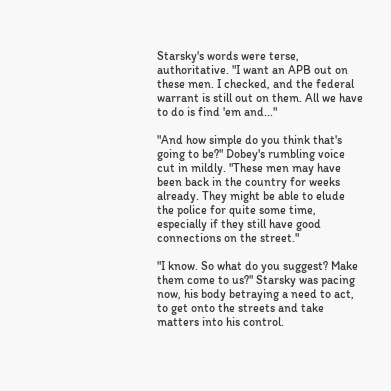Starsky's words were terse, authoritative. "I want an APB out on these men. I checked, and the federal warrant is still out on them. All we have to do is find 'em and..."

"And how simple do you think that's going to be?" Dobey's rumbling voice cut in mildly. "These men may have been back in the country for weeks already. They might be able to elude the police for quite some time, especially if they still have good connections on the street."

"I know. So what do you suggest? Make them come to us?" Starsky was pacing now, his body betraying a need to act, to get onto the streets and take matters into his control.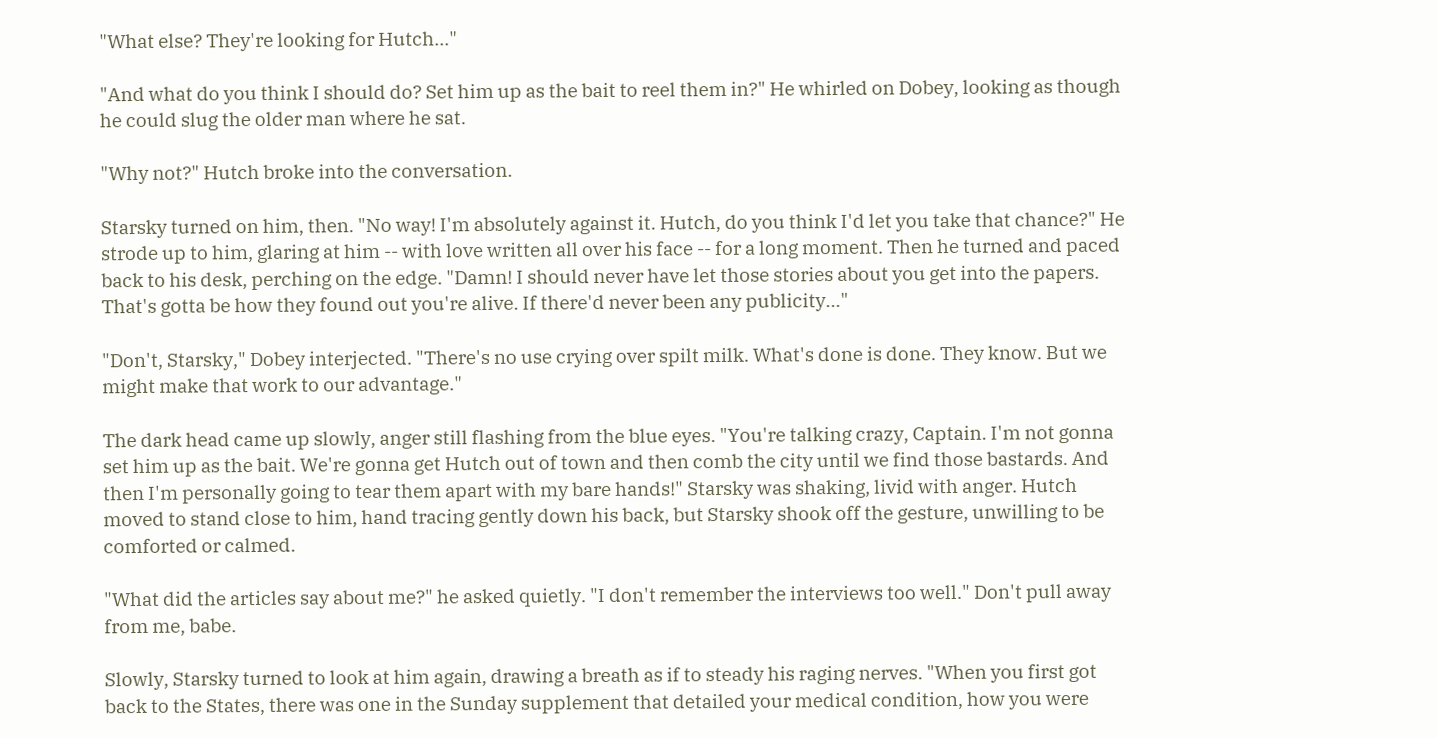"What else? They're looking for Hutch..."

"And what do you think I should do? Set him up as the bait to reel them in?" He whirled on Dobey, looking as though he could slug the older man where he sat.

"Why not?" Hutch broke into the conversation.

Starsky turned on him, then. "No way! I'm absolutely against it. Hutch, do you think I'd let you take that chance?" He strode up to him, glaring at him -- with love written all over his face -- for a long moment. Then he turned and paced back to his desk, perching on the edge. "Damn! I should never have let those stories about you get into the papers. That's gotta be how they found out you're alive. If there'd never been any publicity..."

"Don't, Starsky," Dobey interjected. "There's no use crying over spilt milk. What's done is done. They know. But we might make that work to our advantage."

The dark head came up slowly, anger still flashing from the blue eyes. "You're talking crazy, Captain. I'm not gonna set him up as the bait. We're gonna get Hutch out of town and then comb the city until we find those bastards. And then I'm personally going to tear them apart with my bare hands!" Starsky was shaking, livid with anger. Hutch moved to stand close to him, hand tracing gently down his back, but Starsky shook off the gesture, unwilling to be comforted or calmed.

"What did the articles say about me?" he asked quietly. "I don't remember the interviews too well." Don't pull away from me, babe.

Slowly, Starsky turned to look at him again, drawing a breath as if to steady his raging nerves. "When you first got back to the States, there was one in the Sunday supplement that detailed your medical condition, how you were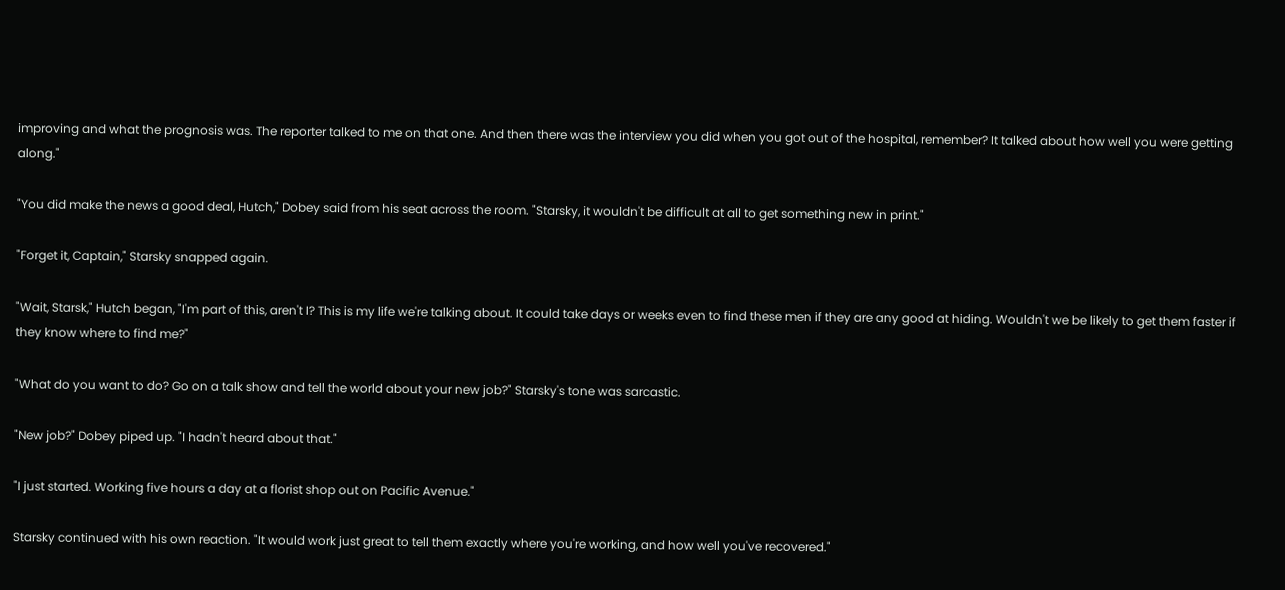improving and what the prognosis was. The reporter talked to me on that one. And then there was the interview you did when you got out of the hospital, remember? It talked about how well you were getting along."

"You did make the news a good deal, Hutch," Dobey said from his seat across the room. "Starsky, it wouldn't be difficult at all to get something new in print."

"Forget it, Captain," Starsky snapped again.

"Wait, Starsk," Hutch began, "I'm part of this, aren't I? This is my life we're talking about. It could take days or weeks even to find these men if they are any good at hiding. Wouldn't we be likely to get them faster if they know where to find me?"

"What do you want to do? Go on a talk show and tell the world about your new job?" Starsky's tone was sarcastic.

"New job?" Dobey piped up. "I hadn't heard about that."

"I just started. Working five hours a day at a florist shop out on Pacific Avenue."

Starsky continued with his own reaction. "It would work just great to tell them exactly where you're working, and how well you've recovered."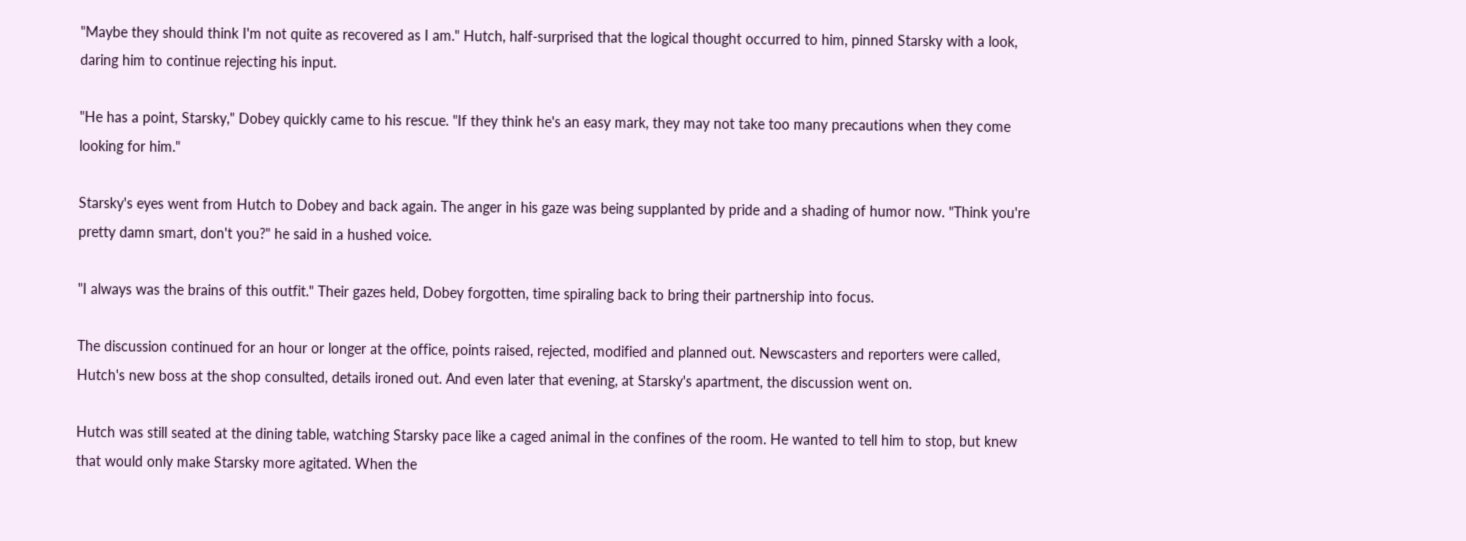"Maybe they should think I'm not quite as recovered as I am." Hutch, half-surprised that the logical thought occurred to him, pinned Starsky with a look, daring him to continue rejecting his input.

"He has a point, Starsky," Dobey quickly came to his rescue. "If they think he's an easy mark, they may not take too many precautions when they come looking for him."

Starsky's eyes went from Hutch to Dobey and back again. The anger in his gaze was being supplanted by pride and a shading of humor now. "Think you're pretty damn smart, don't you?" he said in a hushed voice.

"I always was the brains of this outfit." Their gazes held, Dobey forgotten, time spiraling back to bring their partnership into focus.

The discussion continued for an hour or longer at the office, points raised, rejected, modified and planned out. Newscasters and reporters were called, Hutch's new boss at the shop consulted, details ironed out. And even later that evening, at Starsky's apartment, the discussion went on.

Hutch was still seated at the dining table, watching Starsky pace like a caged animal in the confines of the room. He wanted to tell him to stop, but knew that would only make Starsky more agitated. When the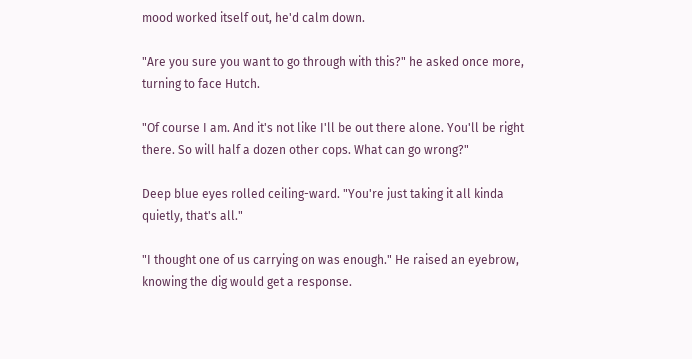mood worked itself out, he'd calm down.

"Are you sure you want to go through with this?" he asked once more, turning to face Hutch.

"Of course I am. And it's not like I'll be out there alone. You'll be right there. So will half a dozen other cops. What can go wrong?"

Deep blue eyes rolled ceiling-ward. "You're just taking it all kinda quietly, that's all."

"I thought one of us carrying on was enough." He raised an eyebrow, knowing the dig would get a response.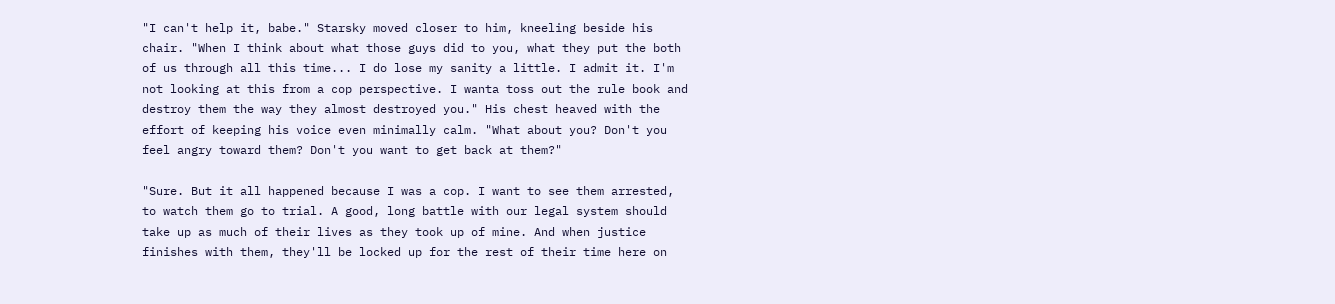"I can't help it, babe." Starsky moved closer to him, kneeling beside his chair. "When I think about what those guys did to you, what they put the both of us through all this time... I do lose my sanity a little. I admit it. I'm not looking at this from a cop perspective. I wanta toss out the rule book and destroy them the way they almost destroyed you." His chest heaved with the effort of keeping his voice even minimally calm. "What about you? Don't you feel angry toward them? Don't you want to get back at them?"

"Sure. But it all happened because I was a cop. I want to see them arrested, to watch them go to trial. A good, long battle with our legal system should take up as much of their lives as they took up of mine. And when justice finishes with them, they'll be locked up for the rest of their time here on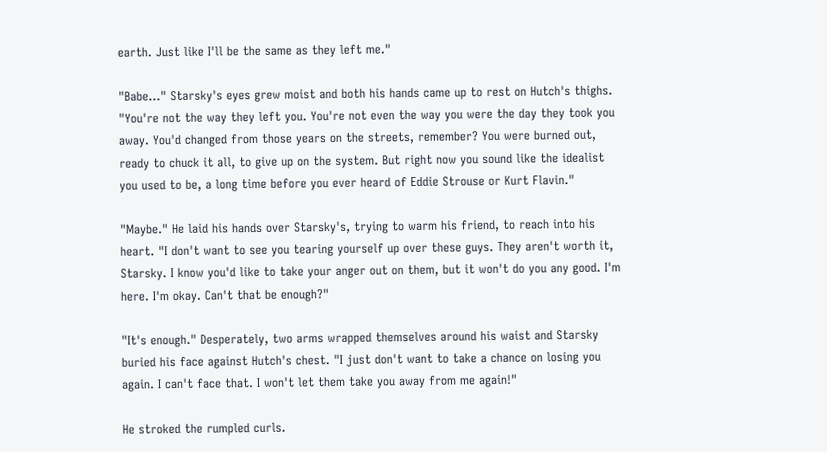earth. Just like I'll be the same as they left me."

"Babe..." Starsky's eyes grew moist and both his hands came up to rest on Hutch's thighs. "You're not the way they left you. You're not even the way you were the day they took you away. You'd changed from those years on the streets, remember? You were burned out, ready to chuck it all, to give up on the system. But right now you sound like the idealist you used to be, a long time before you ever heard of Eddie Strouse or Kurt Flavin."

"Maybe." He laid his hands over Starsky's, trying to warm his friend, to reach into his heart. "I don't want to see you tearing yourself up over these guys. They aren't worth it, Starsky. I know you'd like to take your anger out on them, but it won't do you any good. I'm here. I'm okay. Can't that be enough?"

"It's enough." Desperately, two arms wrapped themselves around his waist and Starsky buried his face against Hutch's chest. "I just don't want to take a chance on losing you again. I can't face that. I won't let them take you away from me again!"

He stroked the rumpled curls.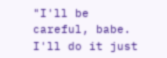"I'll be careful, babe. I'll do it just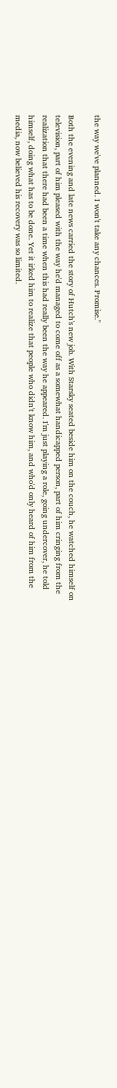the way we've planned. I won't take any chances. Promise."

Both the evening and late news carried the story of Hutch's new job. With Starsky seated beside him on the couch, he watched himself on television, part of him pleased with the way he'd managed to come off as a somewhat handicapped person, part of him cringing from the realization that there had been a time when this had really been the way he appeared. I'm just playing a role, going undercover, he told himself, doing what has to be done. Yet it irked him to realize that people who didn't know him, and who'd only heard of him from the media, now believed his recovery was so limited.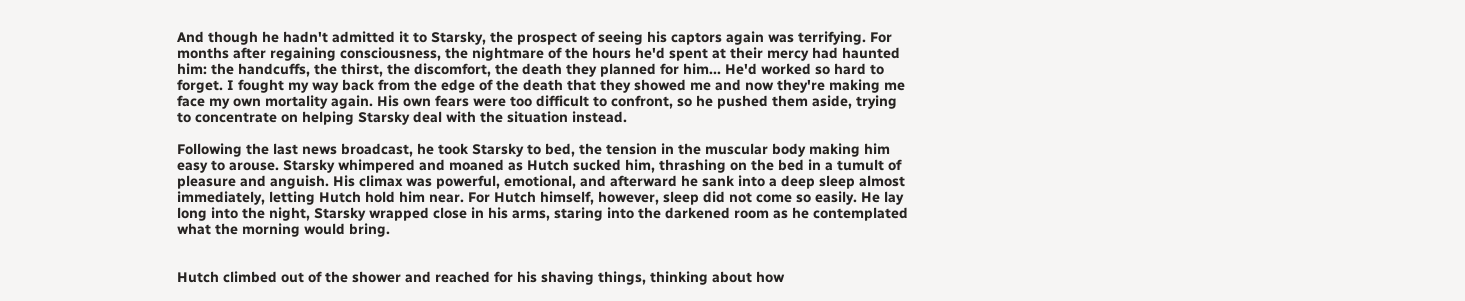And though he hadn't admitted it to Starsky, the prospect of seeing his captors again was terrifying. For months after regaining consciousness, the nightmare of the hours he'd spent at their mercy had haunted him: the handcuffs, the thirst, the discomfort, the death they planned for him... He'd worked so hard to forget. I fought my way back from the edge of the death that they showed me and now they're making me face my own mortality again. His own fears were too difficult to confront, so he pushed them aside, trying to concentrate on helping Starsky deal with the situation instead.

Following the last news broadcast, he took Starsky to bed, the tension in the muscular body making him easy to arouse. Starsky whimpered and moaned as Hutch sucked him, thrashing on the bed in a tumult of pleasure and anguish. His climax was powerful, emotional, and afterward he sank into a deep sleep almost immediately, letting Hutch hold him near. For Hutch himself, however, sleep did not come so easily. He lay long into the night, Starsky wrapped close in his arms, staring into the darkened room as he contemplated what the morning would bring.


Hutch climbed out of the shower and reached for his shaving things, thinking about how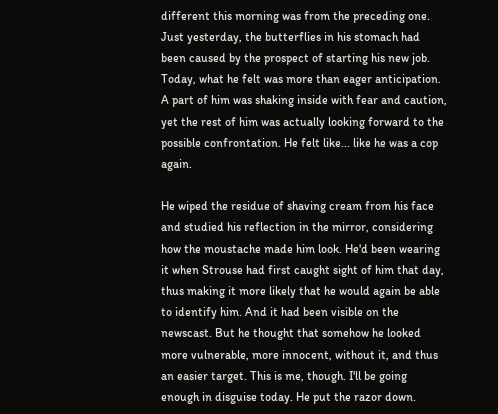different this morning was from the preceding one. Just yesterday, the butterflies in his stomach had been caused by the prospect of starting his new job. Today, what he felt was more than eager anticipation. A part of him was shaking inside with fear and caution, yet the rest of him was actually looking forward to the possible confrontation. He felt like... like he was a cop again.

He wiped the residue of shaving cream from his face and studied his reflection in the mirror, considering how the moustache made him look. He'd been wearing it when Strouse had first caught sight of him that day, thus making it more likely that he would again be able to identify him. And it had been visible on the newscast. But he thought that somehow he looked more vulnerable, more innocent, without it, and thus an easier target. This is me, though. I'll be going enough in disguise today. He put the razor down.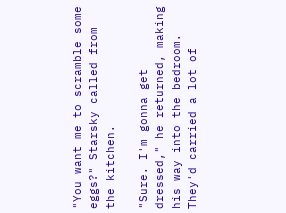"You want me to scramble some eggs?" Starsky called from the kitchen.

"Sure. I'm gonna get dressed," he returned, making his way into the bedroom. They'd carried a lot of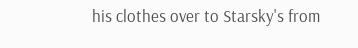his clothes over to Starsky's from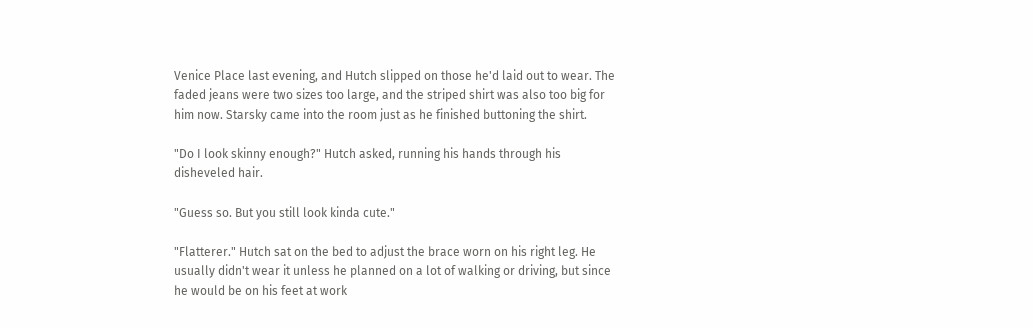Venice Place last evening, and Hutch slipped on those he'd laid out to wear. The faded jeans were two sizes too large, and the striped shirt was also too big for him now. Starsky came into the room just as he finished buttoning the shirt.

"Do I look skinny enough?" Hutch asked, running his hands through his disheveled hair.

"Guess so. But you still look kinda cute."

"Flatterer." Hutch sat on the bed to adjust the brace worn on his right leg. He usually didn't wear it unless he planned on a lot of walking or driving, but since he would be on his feet at work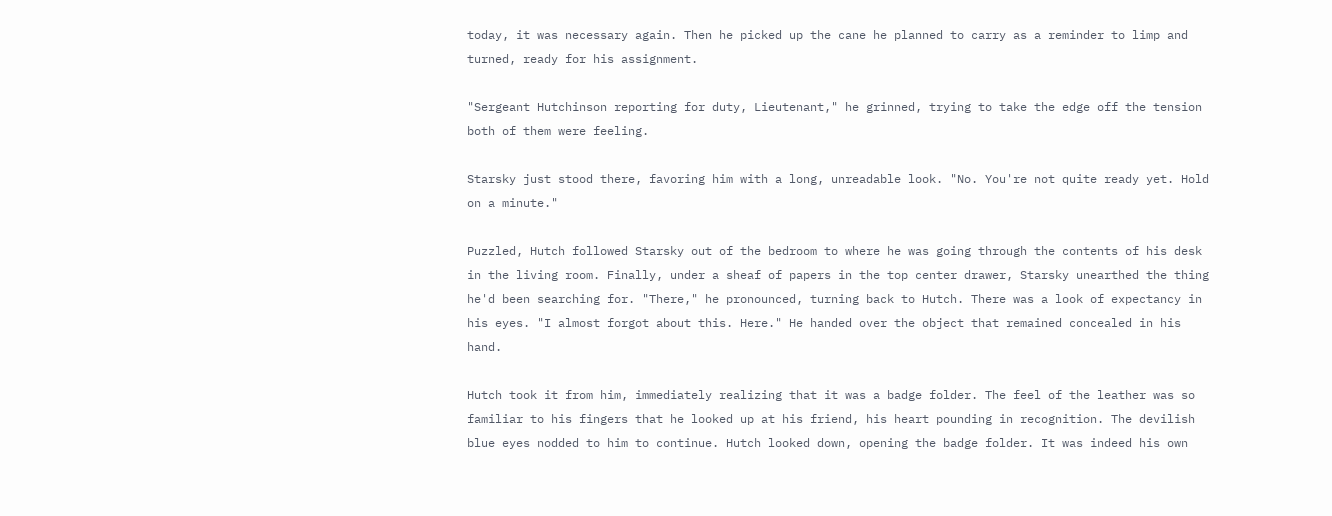today, it was necessary again. Then he picked up the cane he planned to carry as a reminder to limp and turned, ready for his assignment.

"Sergeant Hutchinson reporting for duty, Lieutenant," he grinned, trying to take the edge off the tension both of them were feeling.

Starsky just stood there, favoring him with a long, unreadable look. "No. You're not quite ready yet. Hold on a minute."

Puzzled, Hutch followed Starsky out of the bedroom to where he was going through the contents of his desk in the living room. Finally, under a sheaf of papers in the top center drawer, Starsky unearthed the thing he'd been searching for. "There," he pronounced, turning back to Hutch. There was a look of expectancy in his eyes. "I almost forgot about this. Here." He handed over the object that remained concealed in his hand.

Hutch took it from him, immediately realizing that it was a badge folder. The feel of the leather was so familiar to his fingers that he looked up at his friend, his heart pounding in recognition. The devilish blue eyes nodded to him to continue. Hutch looked down, opening the badge folder. It was indeed his own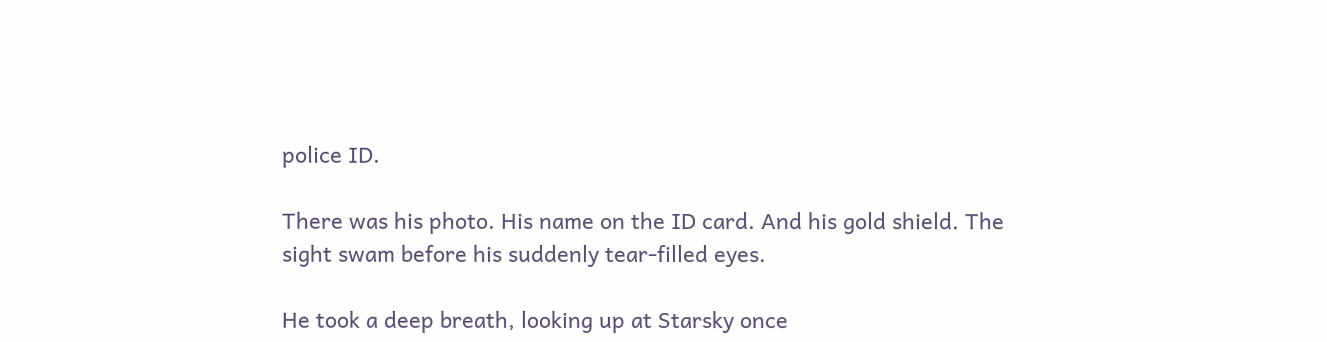police ID.

There was his photo. His name on the ID card. And his gold shield. The sight swam before his suddenly tear-filled eyes.

He took a deep breath, looking up at Starsky once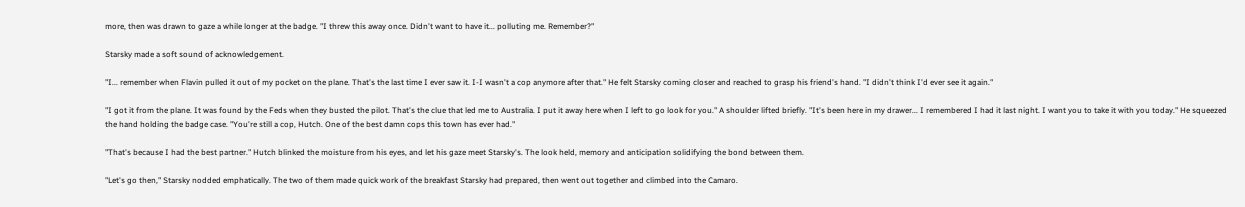more, then was drawn to gaze a while longer at the badge. "I threw this away once. Didn't want to have it... polluting me. Remember?"

Starsky made a soft sound of acknowledgement.

"I... remember when Flavin pulled it out of my pocket on the plane. That's the last time I ever saw it. I-I wasn't a cop anymore after that." He felt Starsky coming closer and reached to grasp his friend's hand. "I didn't think I'd ever see it again."

"I got it from the plane. It was found by the Feds when they busted the pilot. That's the clue that led me to Australia. I put it away here when I left to go look for you." A shoulder lifted briefly. "It's been here in my drawer... I remembered I had it last night. I want you to take it with you today." He squeezed the hand holding the badge case. "You're still a cop, Hutch. One of the best damn cops this town has ever had."

"That's because I had the best partner." Hutch blinked the moisture from his eyes, and let his gaze meet Starsky's. The look held, memory and anticipation solidifying the bond between them.

"Let's go then," Starsky nodded emphatically. The two of them made quick work of the breakfast Starsky had prepared, then went out together and climbed into the Camaro.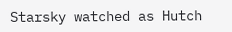Starsky watched as Hutch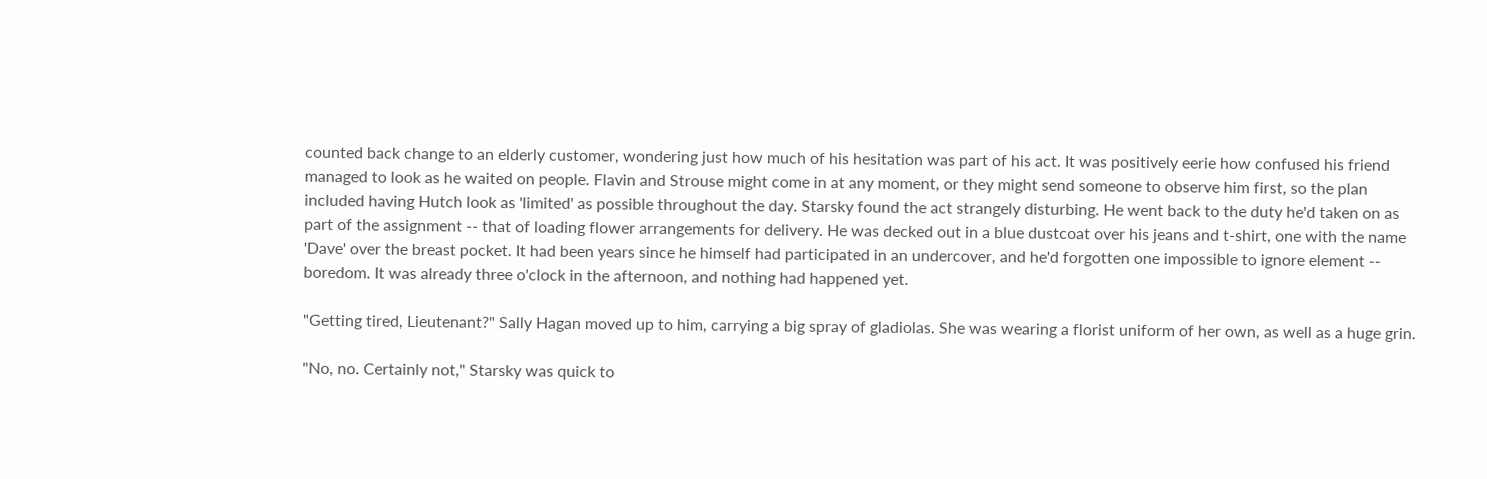counted back change to an elderly customer, wondering just how much of his hesitation was part of his act. It was positively eerie how confused his friend managed to look as he waited on people. Flavin and Strouse might come in at any moment, or they might send someone to observe him first, so the plan included having Hutch look as 'limited' as possible throughout the day. Starsky found the act strangely disturbing. He went back to the duty he'd taken on as part of the assignment -- that of loading flower arrangements for delivery. He was decked out in a blue dustcoat over his jeans and t-shirt, one with the name 'Dave' over the breast pocket. It had been years since he himself had participated in an undercover, and he'd forgotten one impossible to ignore element -- boredom. It was already three o'clock in the afternoon, and nothing had happened yet.

"Getting tired, Lieutenant?" Sally Hagan moved up to him, carrying a big spray of gladiolas. She was wearing a florist uniform of her own, as well as a huge grin.

"No, no. Certainly not," Starsky was quick to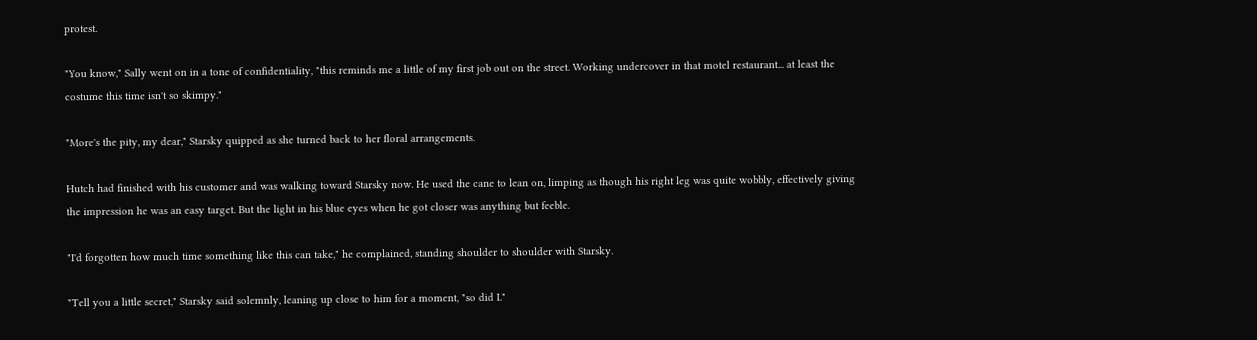protest.

"You know," Sally went on in a tone of confidentiality, "this reminds me a little of my first job out on the street. Working undercover in that motel restaurant... at least the costume this time isn't so skimpy."

"More's the pity, my dear," Starsky quipped as she turned back to her floral arrangements.

Hutch had finished with his customer and was walking toward Starsky now. He used the cane to lean on, limping as though his right leg was quite wobbly, effectively giving the impression he was an easy target. But the light in his blue eyes when he got closer was anything but feeble.

"I'd forgotten how much time something like this can take," he complained, standing shoulder to shoulder with Starsky.

"Tell you a little secret," Starsky said solemnly, leaning up close to him for a moment, "so did I."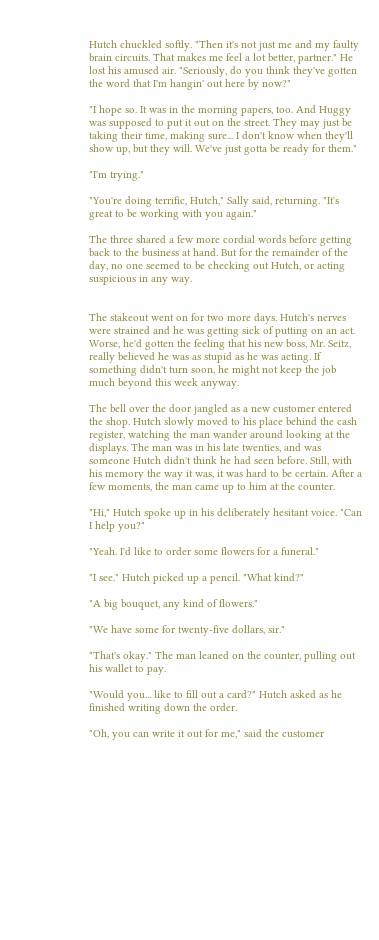Hutch chuckled softly. "Then it's not just me and my faulty brain circuits. That makes me feel a lot better, partner." He lost his amused air. "Seriously, do you think they've gotten the word that I'm hangin' out here by now?"

"I hope so. It was in the morning papers, too. And Huggy was supposed to put it out on the street. They may just be taking their time, making sure... I don't know when they'll show up, but they will. We've just gotta be ready for them."

"I'm trying."

"You're doing terrific, Hutch," Sally said, returning. "It's great to be working with you again."

The three shared a few more cordial words before getting back to the business at hand. But for the remainder of the day, no one seemed to be checking out Hutch, or acting suspicious in any way.


The stakeout went on for two more days. Hutch's nerves were strained and he was getting sick of putting on an act. Worse, he'd gotten the feeling that his new boss, Mr. Seitz, really believed he was as stupid as he was acting. If something didn't turn soon, he might not keep the job much beyond this week anyway.

The bell over the door jangled as a new customer entered the shop. Hutch slowly moved to his place behind the cash register, watching the man wander around looking at the displays. The man was in his late twenties, and was someone Hutch didn't think he had seen before. Still, with his memory the way it was, it was hard to be certain. After a few moments, the man came up to him at the counter.

"Hi," Hutch spoke up in his deliberately hesitant voice. "Can I help you?"

"Yeah. I'd like to order some flowers for a funeral."

"I see." Hutch picked up a pencil. "What kind?"

"A big bouquet, any kind of flowers."

"We have some for twenty-five dollars, sir."

"That's okay." The man leaned on the counter, pulling out his wallet to pay.

"Would you... like to fill out a card?" Hutch asked as he finished writing down the order.

"Oh, you can write it out for me," said the customer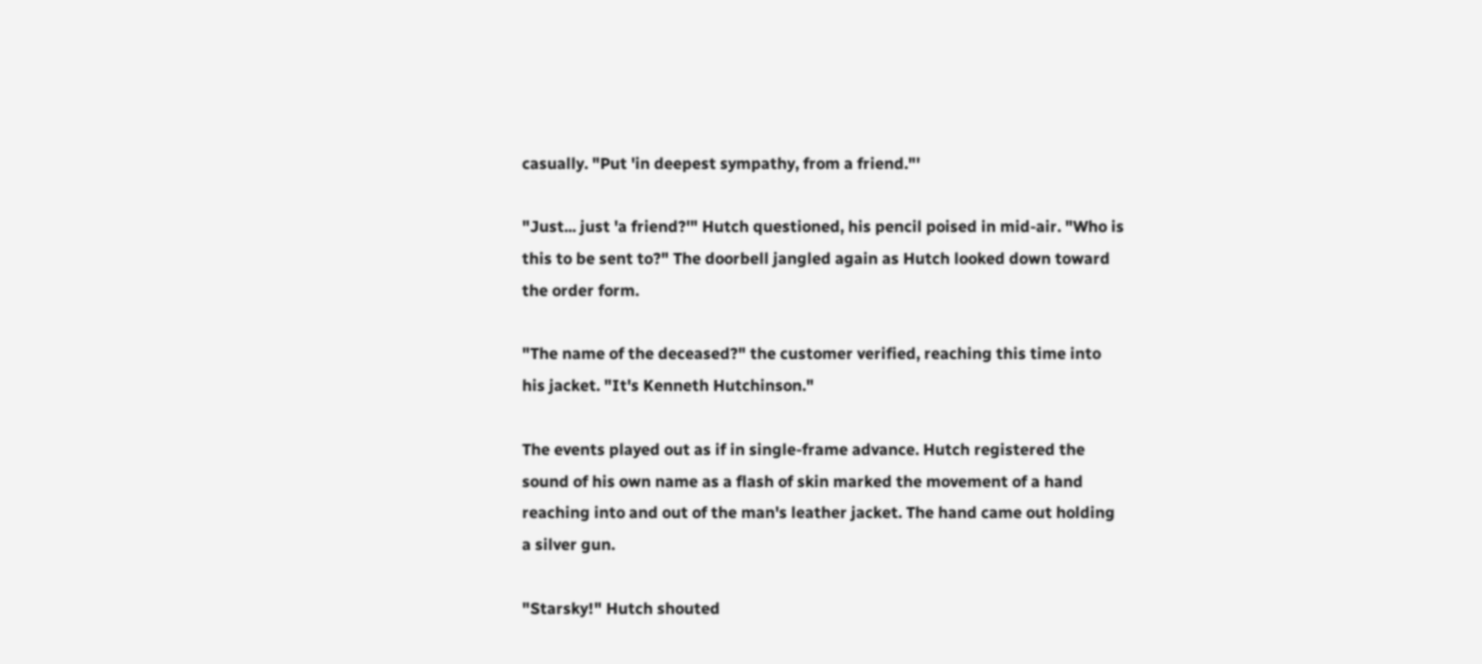casually. "Put 'in deepest sympathy, from a friend."'

"Just... just 'a friend?'" Hutch questioned, his pencil poised in mid-air. "Who is this to be sent to?" The doorbell jangled again as Hutch looked down toward the order form.

"The name of the deceased?" the customer verified, reaching this time into his jacket. "It's Kenneth Hutchinson."

The events played out as if in single-frame advance. Hutch registered the sound of his own name as a flash of skin marked the movement of a hand reaching into and out of the man's leather jacket. The hand came out holding a silver gun.

"Starsky!" Hutch shouted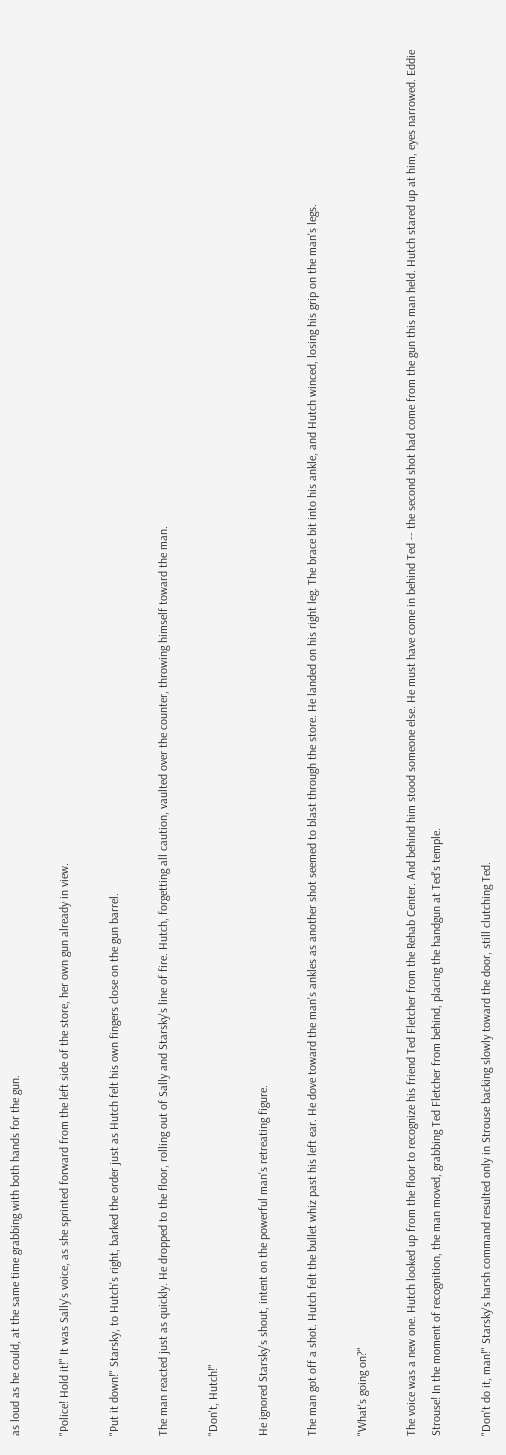as loud as he could, at the same time grabbing with both hands for the gun.

"Police! Hold it!" It was Sally's voice, as she sprinted forward from the left side of the store, her own gun already in view.

"Put it down!" Starsky, to Hutch's right, barked the order just as Hutch felt his own fingers close on the gun barrel.

The man reacted just as quickly. He dropped to the floor, rolling out of Sally and Starsky's line of fire. Hutch, forgetting all caution, vaulted over the counter, throwing himself toward the man.

"Don't, Hutch!"

He ignored Starsky's shout, intent on the powerful man's retreating figure.

The man got off a shot. Hutch felt the bullet whiz past his left ear. He dove toward the man's ankles as another shot seemed to blast through the store. He landed on his right leg. The brace bit into his ankle, and Hutch winced, losing his grip on the man's legs.

"What's going on?"

The voice was a new one. Hutch looked up from the floor to recognize his friend Ted Fletcher from the Rehab Center. And behind him stood someone else. He must have come in behind Ted -- the second shot had come from the gun this man held. Hutch stared up at him, eyes narrowed. Eddie Strouse! In the moment of recognition, the man moved, grabbing Ted Fletcher from behind, placing the handgun at Ted's temple.

"Don't do it, man!" Starsky's harsh command resulted only in Strouse backing slowly toward the door, still clutching Ted.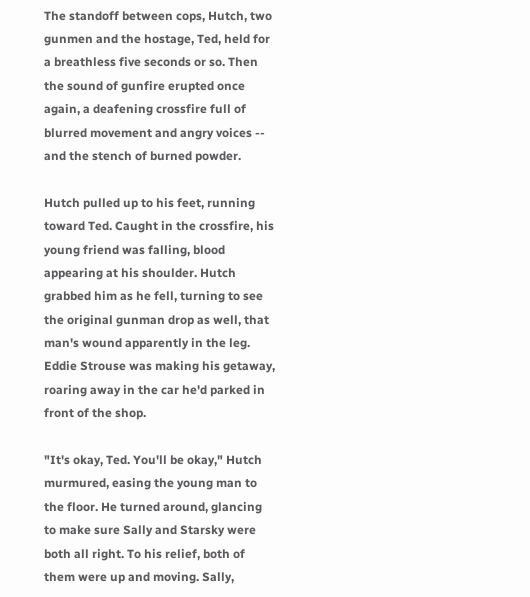The standoff between cops, Hutch, two gunmen and the hostage, Ted, held for a breathless five seconds or so. Then the sound of gunfire erupted once again, a deafening crossfire full of blurred movement and angry voices -- and the stench of burned powder.

Hutch pulled up to his feet, running toward Ted. Caught in the crossfire, his young friend was falling, blood appearing at his shoulder. Hutch grabbed him as he fell, turning to see the original gunman drop as well, that man's wound apparently in the leg. Eddie Strouse was making his getaway, roaring away in the car he'd parked in front of the shop.

"It's okay, Ted. You'll be okay," Hutch murmured, easing the young man to the floor. He turned around, glancing to make sure Sally and Starsky were both all right. To his relief, both of them were up and moving. Sally,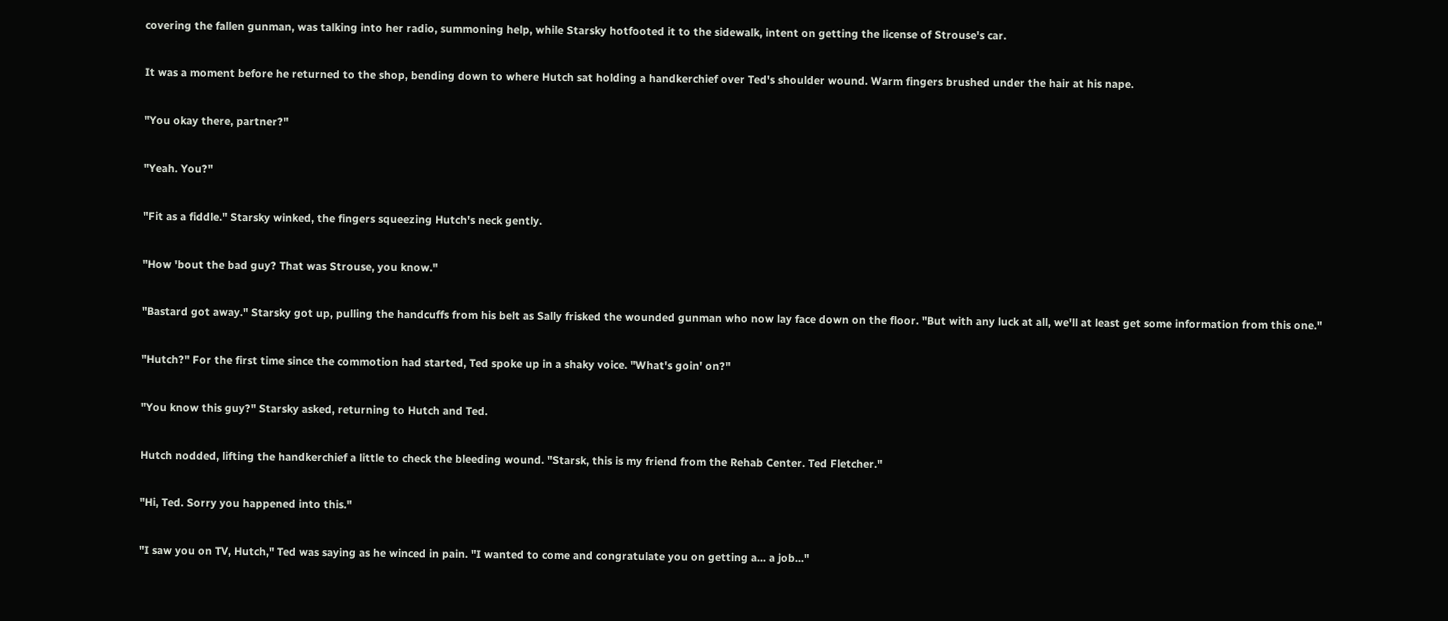covering the fallen gunman, was talking into her radio, summoning help, while Starsky hotfooted it to the sidewalk, intent on getting the license of Strouse's car.

It was a moment before he returned to the shop, bending down to where Hutch sat holding a handkerchief over Ted's shoulder wound. Warm fingers brushed under the hair at his nape.

"You okay there, partner?"

"Yeah. You?"

"Fit as a fiddle." Starsky winked, the fingers squeezing Hutch's neck gently.

"How 'bout the bad guy? That was Strouse, you know."

"Bastard got away." Starsky got up, pulling the handcuffs from his belt as Sally frisked the wounded gunman who now lay face down on the floor. "But with any luck at all, we'll at least get some information from this one."

"Hutch?" For the first time since the commotion had started, Ted spoke up in a shaky voice. "What's goin' on?"

"You know this guy?" Starsky asked, returning to Hutch and Ted.

Hutch nodded, lifting the handkerchief a little to check the bleeding wound. "Starsk, this is my friend from the Rehab Center. Ted Fletcher."

"Hi, Ted. Sorry you happened into this."

"I saw you on TV, Hutch," Ted was saying as he winced in pain. "I wanted to come and congratulate you on getting a... a job..."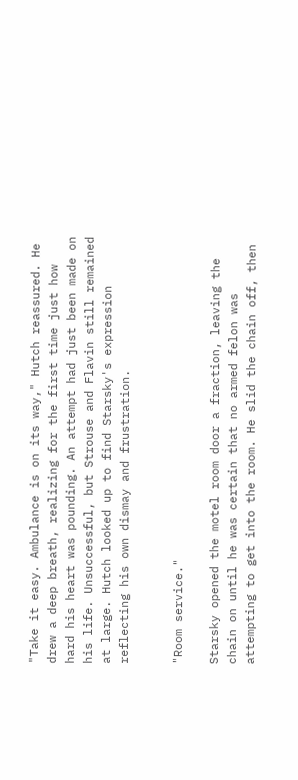"Take it easy. Ambulance is on its way," Hutch reassured. He drew a deep breath, realizing for the first time just how hard his heart was pounding. An attempt had just been made on his life. Unsuccessful, but Strouse and Flavin still remained at large. Hutch looked up to find Starsky's expression reflecting his own dismay and frustration.


"Room service."

Starsky opened the motel room door a fraction, leaving the chain on until he was certain that no armed felon was attempting to get into the room. He slid the chain off, then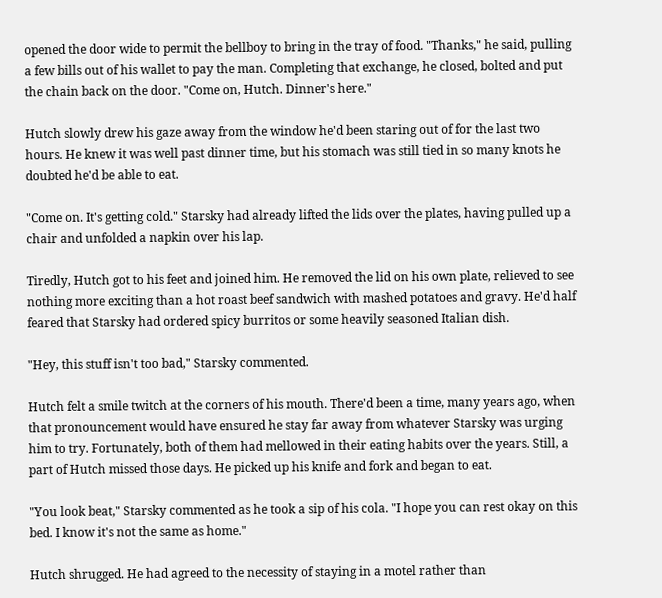opened the door wide to permit the bellboy to bring in the tray of food. "Thanks," he said, pulling a few bills out of his wallet to pay the man. Completing that exchange, he closed, bolted and put the chain back on the door. "Come on, Hutch. Dinner's here."

Hutch slowly drew his gaze away from the window he'd been staring out of for the last two hours. He knew it was well past dinner time, but his stomach was still tied in so many knots he doubted he'd be able to eat.

"Come on. It's getting cold." Starsky had already lifted the lids over the plates, having pulled up a chair and unfolded a napkin over his lap.

Tiredly, Hutch got to his feet and joined him. He removed the lid on his own plate, relieved to see nothing more exciting than a hot roast beef sandwich with mashed potatoes and gravy. He'd half feared that Starsky had ordered spicy burritos or some heavily seasoned Italian dish.

"Hey, this stuff isn't too bad," Starsky commented.

Hutch felt a smile twitch at the corners of his mouth. There'd been a time, many years ago, when that pronouncement would have ensured he stay far away from whatever Starsky was urging him to try. Fortunately, both of them had mellowed in their eating habits over the years. Still, a part of Hutch missed those days. He picked up his knife and fork and began to eat.

"You look beat," Starsky commented as he took a sip of his cola. "I hope you can rest okay on this bed. I know it's not the same as home."

Hutch shrugged. He had agreed to the necessity of staying in a motel rather than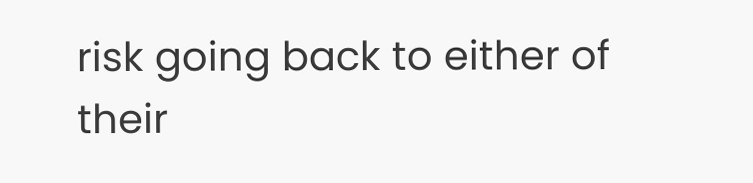risk going back to either of their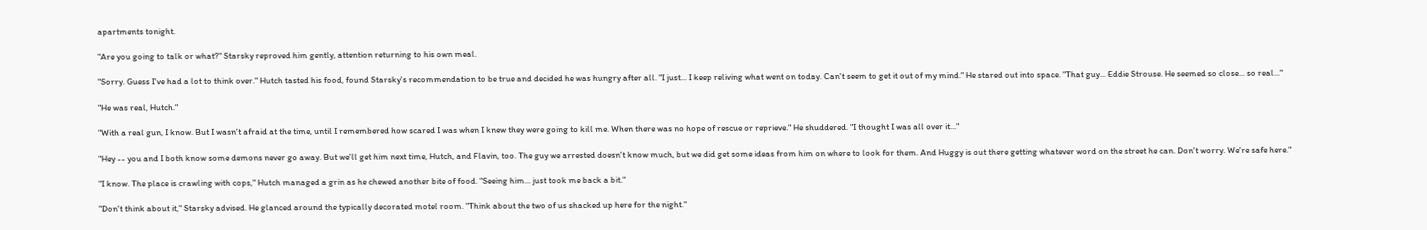apartments tonight.

"Are you going to talk or what?" Starsky reproved him gently, attention returning to his own meal.

"Sorry. Guess I've had a lot to think over." Hutch tasted his food, found Starsky's recommendation to be true and decided he was hungry after all. "I just... I keep reliving what went on today. Can't seem to get it out of my mind." He stared out into space. "That guy... Eddie Strouse. He seemed so close... so real..."

"He was real, Hutch."

"With a real gun, I know. But I wasn't afraid at the time, until I remembered how scared I was when I knew they were going to kill me. When there was no hope of rescue or reprieve." He shuddered. "I thought I was all over it..."

"Hey -- you and I both know some demons never go away. But we'll get him next time, Hutch, and Flavin, too. The guy we arrested doesn't know much, but we did get some ideas from him on where to look for them. And Huggy is out there getting whatever word on the street he can. Don't worry. We're safe here."

"I know. The place is crawling with cops," Hutch managed a grin as he chewed another bite of food. "Seeing him... just took me back a bit."

"Don't think about it," Starsky advised. He glanced around the typically decorated motel room. "Think about the two of us shacked up here for the night."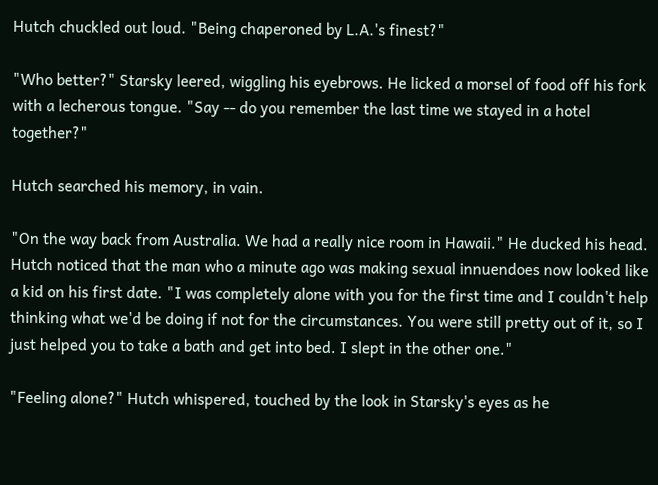Hutch chuckled out loud. "Being chaperoned by L.A.'s finest?"

"Who better?" Starsky leered, wiggling his eyebrows. He licked a morsel of food off his fork with a lecherous tongue. "Say -- do you remember the last time we stayed in a hotel together?"

Hutch searched his memory, in vain.

"On the way back from Australia. We had a really nice room in Hawaii." He ducked his head. Hutch noticed that the man who a minute ago was making sexual innuendoes now looked like a kid on his first date. "I was completely alone with you for the first time and I couldn't help thinking what we'd be doing if not for the circumstances. You were still pretty out of it, so I just helped you to take a bath and get into bed. I slept in the other one."

"Feeling alone?" Hutch whispered, touched by the look in Starsky's eyes as he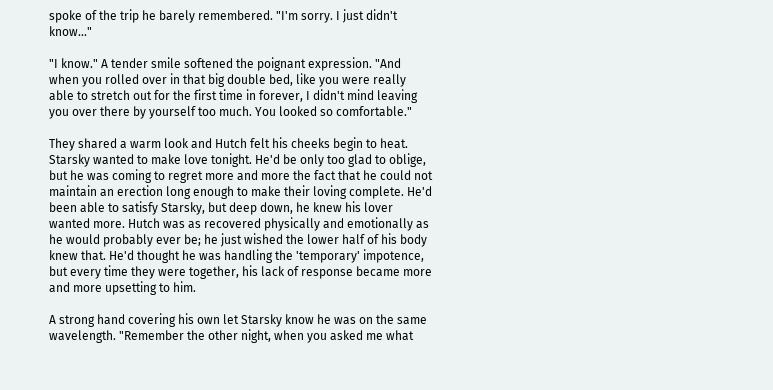spoke of the trip he barely remembered. "I'm sorry. I just didn't know..."

"I know." A tender smile softened the poignant expression. "And when you rolled over in that big double bed, like you were really able to stretch out for the first time in forever, I didn't mind leaving you over there by yourself too much. You looked so comfortable."

They shared a warm look and Hutch felt his cheeks begin to heat. Starsky wanted to make love tonight. He'd be only too glad to oblige, but he was coming to regret more and more the fact that he could not maintain an erection long enough to make their loving complete. He'd been able to satisfy Starsky, but deep down, he knew his lover wanted more. Hutch was as recovered physically and emotionally as he would probably ever be; he just wished the lower half of his body knew that. He'd thought he was handling the 'temporary' impotence, but every time they were together, his lack of response became more and more upsetting to him.

A strong hand covering his own let Starsky know he was on the same wavelength. "Remember the other night, when you asked me what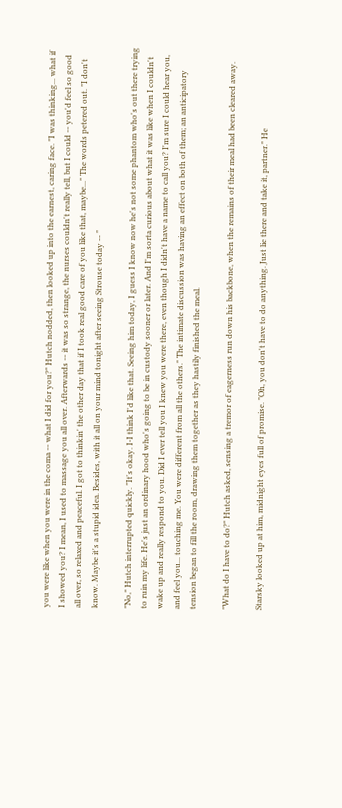you were like when you were in the coma -- what I did for you?" Hutch nodded, then looked up into the earnest, caring face. "I was thinking... what if I showed you? I mean, I used to massage you all over. Afterwards -- it was so strange, the nurses couldn't really tell, but I could -- you'd feel so good all over, so relaxed and peaceful. I got to thinkin' the other day that if I took real good care of you like that, maybe..." The words petered out. "I don't know. Maybe it's a stupid idea. Besides, with it all on your mind tonight after seeing Strouse today -- "

"No," Hutch interrupted quickly. "It's okay. I-I think I'd like that. Seeing him today, I guess I know now he's not some phantom who's out there trying to ruin my life. He's just an ordinary hood who's going to be in custody sooner or later. And I'm sorta curious about what it was like when I couldn't wake up and really respond to you. Did I ever tell you I knew you were there, even though I didn't have a name to call you? I'm sure I could hear you, and feel you... touching me. You were different from all the others." The intimate discussion was having an effect on both of them; an anticipatory tension began to fill the room, drawing them together as they hastily finished the meal.

"What do I have to do?" Hutch asked, sensing a tremor of eagerness run down his backbone, when the remains of their meal had been cleared away.

Starsky looked up at him, midnight eyes full of promise. "Oh, you don't have to do anything. Just lie there and take it, partner." He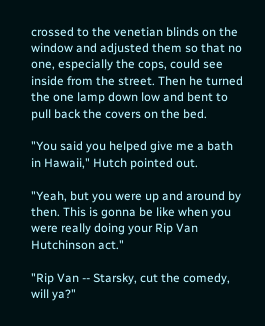crossed to the venetian blinds on the window and adjusted them so that no one, especially the cops, could see inside from the street. Then he turned the one lamp down low and bent to pull back the covers on the bed.

"You said you helped give me a bath in Hawaii," Hutch pointed out.

"Yeah, but you were up and around by then. This is gonna be like when you were really doing your Rip Van Hutchinson act."

"Rip Van -- Starsky, cut the comedy, will ya?"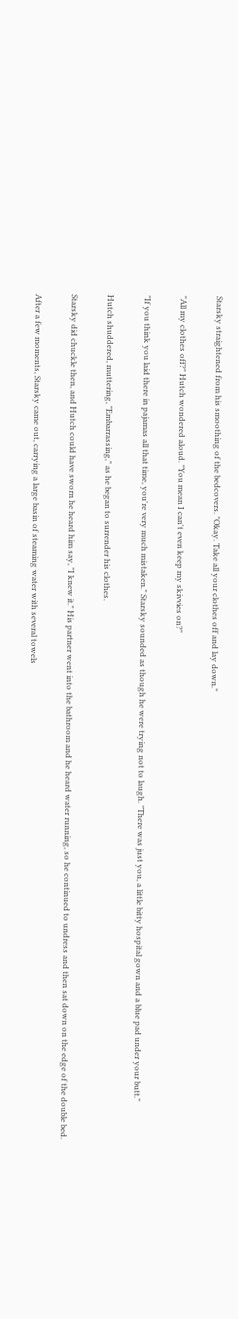Starsky straightened from his smoothing of the bedcovers. "Okay. Take all your clothes off and lay down."

"All my clothes off?" Hutch wondered aloud. "You mean I can't even keep my skivvies on?"

"If you think you laid there in pajamas all that time, you're very much mistaken." Starsky sounded as though he were trying not to laugh. "There was just you, a little bitty hospital gown and a blue pad under your butt."

Hutch shuddered, muttering, "Embarrassing," as he began to surrender his clothes.

Starsky did chuckle then, and Hutch could have sworn he heard him say, "I knew it." His partner went into the bathroom and he heard water running, so he continued to undress and then sat down on the edge of the double bed.

After a few moments, Starsky came out, carrying a large basin of steaming water with several towels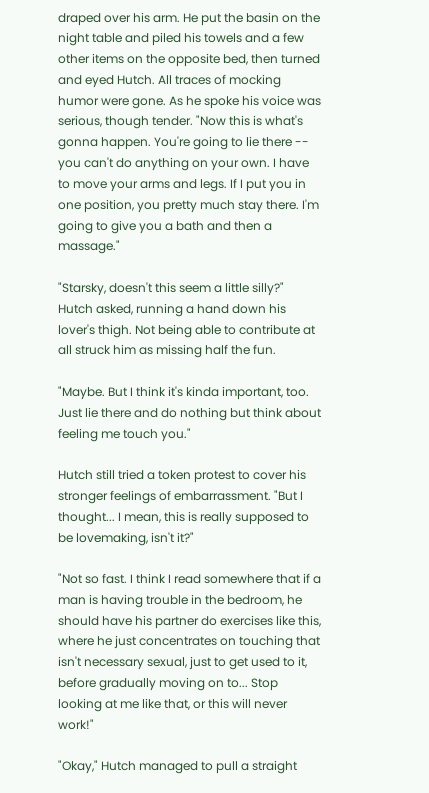draped over his arm. He put the basin on the night table and piled his towels and a few other items on the opposite bed, then turned and eyed Hutch. All traces of mocking humor were gone. As he spoke his voice was serious, though tender. "Now this is what's gonna happen. You're going to lie there -- you can't do anything on your own. I have to move your arms and legs. If I put you in one position, you pretty much stay there. I'm going to give you a bath and then a massage."

"Starsky, doesn't this seem a little silly?" Hutch asked, running a hand down his lover's thigh. Not being able to contribute at all struck him as missing half the fun.

"Maybe. But I think it's kinda important, too. Just lie there and do nothing but think about feeling me touch you."

Hutch still tried a token protest to cover his stronger feelings of embarrassment. "But I thought... I mean, this is really supposed to be lovemaking, isn't it?"

"Not so fast. I think I read somewhere that if a man is having trouble in the bedroom, he should have his partner do exercises like this, where he just concentrates on touching that isn't necessary sexual, just to get used to it, before gradually moving on to... Stop looking at me like that, or this will never work!"

"Okay," Hutch managed to pull a straight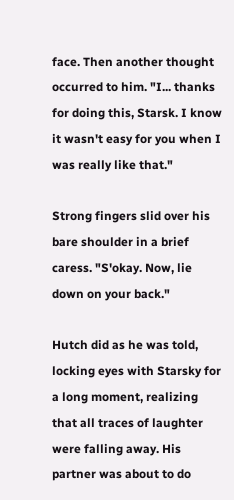face. Then another thought occurred to him. "I... thanks for doing this, Starsk. I know it wasn't easy for you when I was really like that."

Strong fingers slid over his bare shoulder in a brief caress. "S'okay. Now, lie down on your back."

Hutch did as he was told, locking eyes with Starsky for a long moment, realizing that all traces of laughter were falling away. His partner was about to do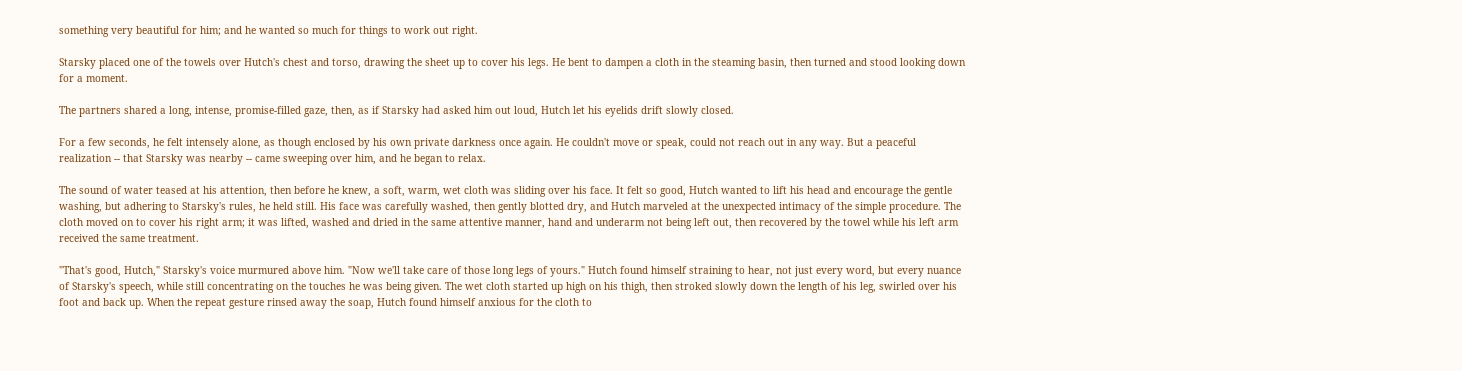something very beautiful for him; and he wanted so much for things to work out right.

Starsky placed one of the towels over Hutch's chest and torso, drawing the sheet up to cover his legs. He bent to dampen a cloth in the steaming basin, then turned and stood looking down for a moment.

The partners shared a long, intense, promise-filled gaze, then, as if Starsky had asked him out loud, Hutch let his eyelids drift slowly closed.

For a few seconds, he felt intensely alone, as though enclosed by his own private darkness once again. He couldn't move or speak, could not reach out in any way. But a peaceful realization -- that Starsky was nearby -- came sweeping over him, and he began to relax.

The sound of water teased at his attention, then before he knew, a soft, warm, wet cloth was sliding over his face. It felt so good, Hutch wanted to lift his head and encourage the gentle washing, but adhering to Starsky's rules, he held still. His face was carefully washed, then gently blotted dry, and Hutch marveled at the unexpected intimacy of the simple procedure. The cloth moved on to cover his right arm; it was lifted, washed and dried in the same attentive manner, hand and underarm not being left out, then recovered by the towel while his left arm received the same treatment.

"That's good, Hutch," Starsky's voice murmured above him. "Now we'll take care of those long legs of yours." Hutch found himself straining to hear, not just every word, but every nuance of Starsky's speech, while still concentrating on the touches he was being given. The wet cloth started up high on his thigh, then stroked slowly down the length of his leg, swirled over his foot and back up. When the repeat gesture rinsed away the soap, Hutch found himself anxious for the cloth to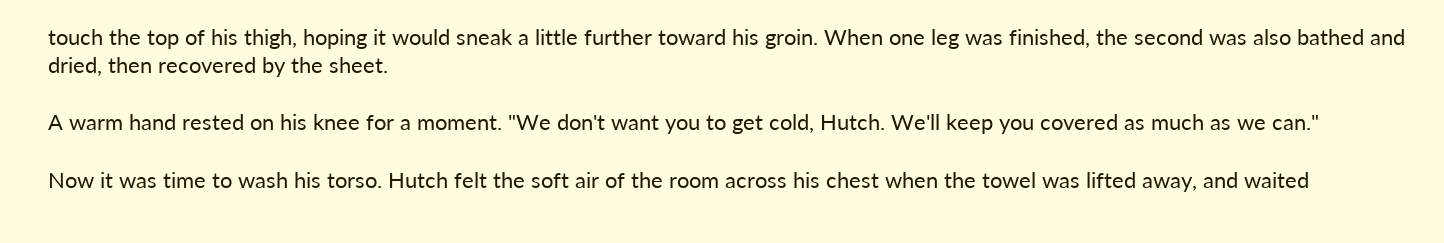touch the top of his thigh, hoping it would sneak a little further toward his groin. When one leg was finished, the second was also bathed and dried, then recovered by the sheet.

A warm hand rested on his knee for a moment. "We don't want you to get cold, Hutch. We'll keep you covered as much as we can."

Now it was time to wash his torso. Hutch felt the soft air of the room across his chest when the towel was lifted away, and waited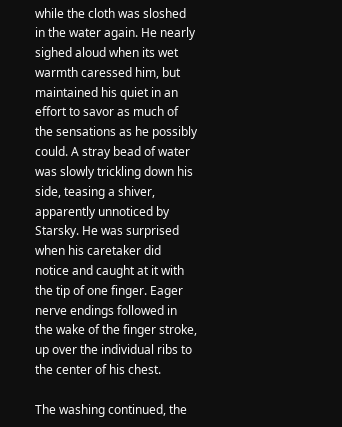while the cloth was sloshed in the water again. He nearly sighed aloud when its wet warmth caressed him, but maintained his quiet in an effort to savor as much of the sensations as he possibly could. A stray bead of water was slowly trickling down his side, teasing a shiver, apparently unnoticed by Starsky. He was surprised when his caretaker did notice and caught at it with the tip of one finger. Eager nerve endings followed in the wake of the finger stroke, up over the individual ribs to the center of his chest.

The washing continued, the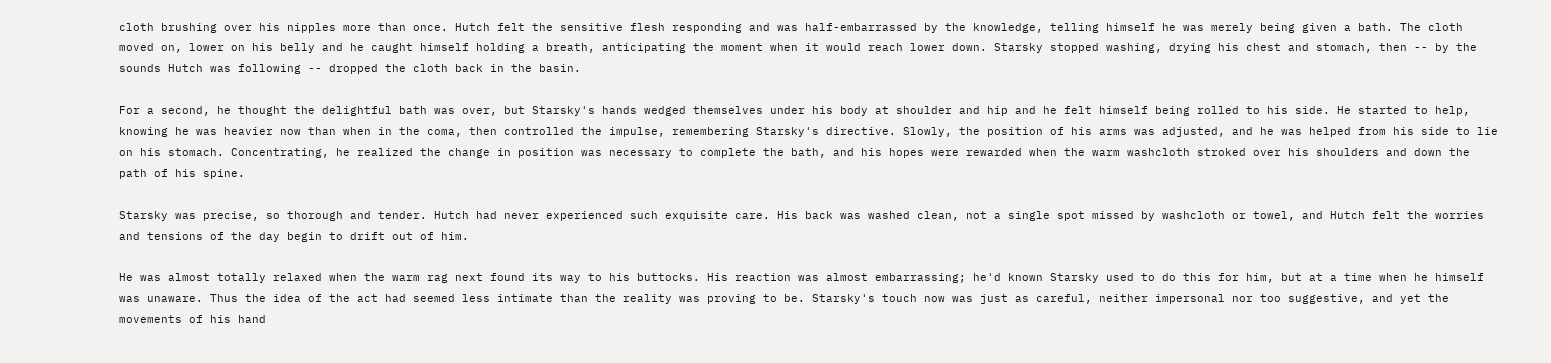cloth brushing over his nipples more than once. Hutch felt the sensitive flesh responding and was half-embarrassed by the knowledge, telling himself he was merely being given a bath. The cloth moved on, lower on his belly and he caught himself holding a breath, anticipating the moment when it would reach lower down. Starsky stopped washing, drying his chest and stomach, then -- by the sounds Hutch was following -- dropped the cloth back in the basin.

For a second, he thought the delightful bath was over, but Starsky's hands wedged themselves under his body at shoulder and hip and he felt himself being rolled to his side. He started to help, knowing he was heavier now than when in the coma, then controlled the impulse, remembering Starsky's directive. Slowly, the position of his arms was adjusted, and he was helped from his side to lie on his stomach. Concentrating, he realized the change in position was necessary to complete the bath, and his hopes were rewarded when the warm washcloth stroked over his shoulders and down the path of his spine.

Starsky was precise, so thorough and tender. Hutch had never experienced such exquisite care. His back was washed clean, not a single spot missed by washcloth or towel, and Hutch felt the worries and tensions of the day begin to drift out of him.

He was almost totally relaxed when the warm rag next found its way to his buttocks. His reaction was almost embarrassing; he'd known Starsky used to do this for him, but at a time when he himself was unaware. Thus the idea of the act had seemed less intimate than the reality was proving to be. Starsky's touch now was just as careful, neither impersonal nor too suggestive, and yet the movements of his hand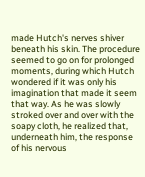made Hutch's nerves shiver beneath his skin. The procedure seemed to go on for prolonged moments, during which Hutch wondered if it was only his imagination that made it seem that way. As he was slowly stroked over and over with the soapy cloth, he realized that, underneath him, the response of his nervous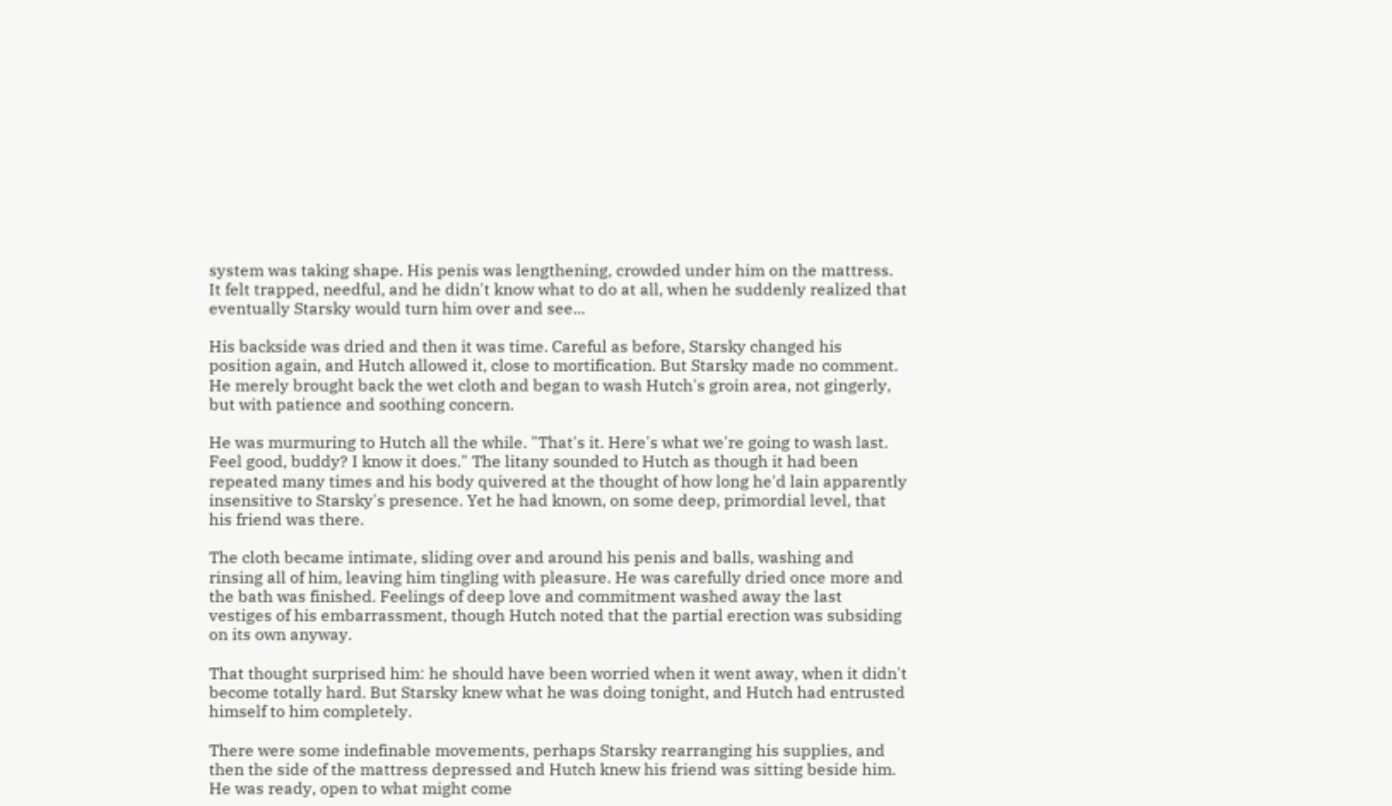system was taking shape. His penis was lengthening, crowded under him on the mattress. It felt trapped, needful, and he didn't know what to do at all, when he suddenly realized that eventually Starsky would turn him over and see...

His backside was dried and then it was time. Careful as before, Starsky changed his position again, and Hutch allowed it, close to mortification. But Starsky made no comment. He merely brought back the wet cloth and began to wash Hutch's groin area, not gingerly, but with patience and soothing concern.

He was murmuring to Hutch all the while. "That's it. Here's what we're going to wash last. Feel good, buddy? I know it does." The litany sounded to Hutch as though it had been repeated many times and his body quivered at the thought of how long he'd lain apparently insensitive to Starsky's presence. Yet he had known, on some deep, primordial level, that his friend was there.

The cloth became intimate, sliding over and around his penis and balls, washing and rinsing all of him, leaving him tingling with pleasure. He was carefully dried once more and the bath was finished. Feelings of deep love and commitment washed away the last vestiges of his embarrassment, though Hutch noted that the partial erection was subsiding on its own anyway.

That thought surprised him: he should have been worried when it went away, when it didn't become totally hard. But Starsky knew what he was doing tonight, and Hutch had entrusted himself to him completely.

There were some indefinable movements, perhaps Starsky rearranging his supplies, and then the side of the mattress depressed and Hutch knew his friend was sitting beside him. He was ready, open to what might come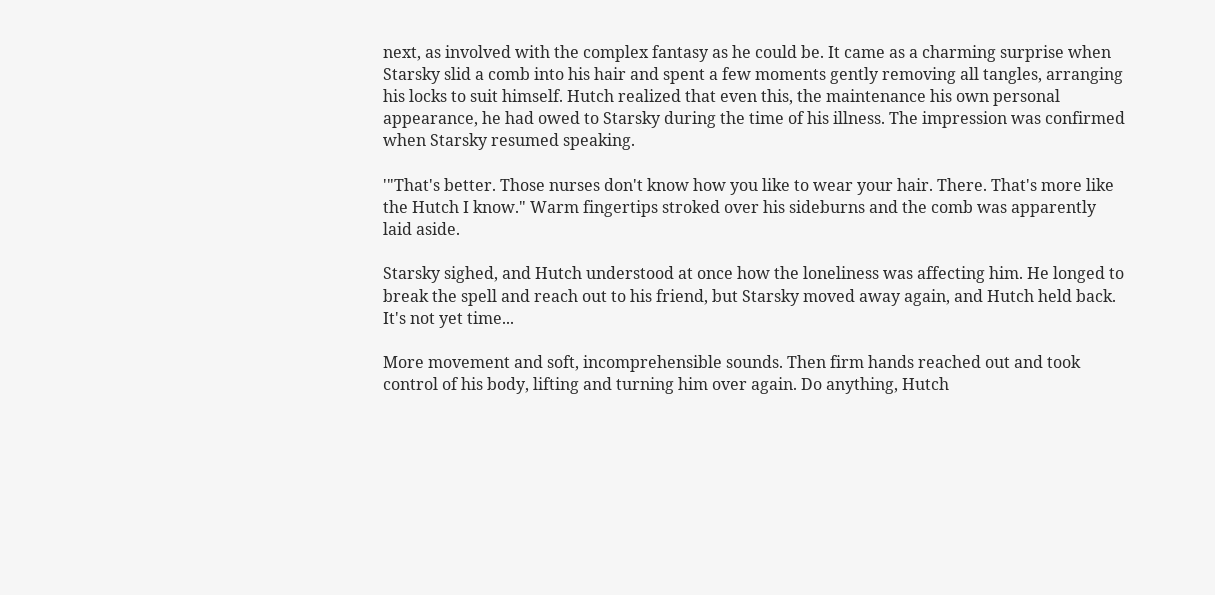next, as involved with the complex fantasy as he could be. It came as a charming surprise when Starsky slid a comb into his hair and spent a few moments gently removing all tangles, arranging his locks to suit himself. Hutch realized that even this, the maintenance his own personal appearance, he had owed to Starsky during the time of his illness. The impression was confirmed when Starsky resumed speaking.

'"That's better. Those nurses don't know how you like to wear your hair. There. That's more like the Hutch I know." Warm fingertips stroked over his sideburns and the comb was apparently laid aside.

Starsky sighed, and Hutch understood at once how the loneliness was affecting him. He longed to break the spell and reach out to his friend, but Starsky moved away again, and Hutch held back. It's not yet time...

More movement and soft, incomprehensible sounds. Then firm hands reached out and took control of his body, lifting and turning him over again. Do anything, Hutch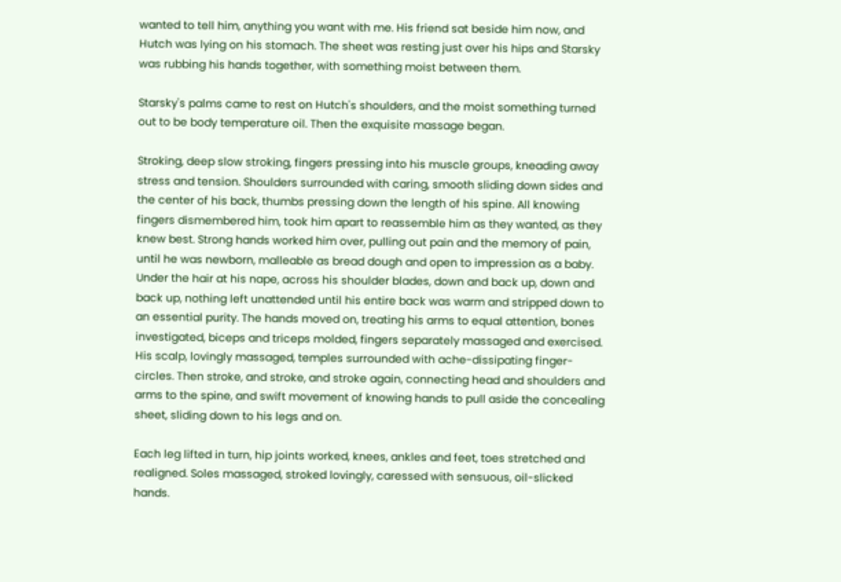wanted to tell him, anything you want with me. His friend sat beside him now, and Hutch was lying on his stomach. The sheet was resting just over his hips and Starsky was rubbing his hands together, with something moist between them.

Starsky's palms came to rest on Hutch's shoulders, and the moist something turned out to be body temperature oil. Then the exquisite massage began.

Stroking, deep slow stroking, fingers pressing into his muscle groups, kneading away stress and tension. Shoulders surrounded with caring, smooth sliding down sides and the center of his back, thumbs pressing down the length of his spine. All knowing fingers dismembered him, took him apart to reassemble him as they wanted, as they knew best. Strong hands worked him over, pulling out pain and the memory of pain, until he was newborn, malleable as bread dough and open to impression as a baby. Under the hair at his nape, across his shoulder blades, down and back up, down and back up, nothing left unattended until his entire back was warm and stripped down to an essential purity. The hands moved on, treating his arms to equal attention, bones investigated, biceps and triceps molded, fingers separately massaged and exercised. His scalp, lovingly massaged, temples surrounded with ache-dissipating finger-circles. Then stroke, and stroke, and stroke again, connecting head and shoulders and arms to the spine, and swift movement of knowing hands to pull aside the concealing sheet, sliding down to his legs and on.

Each leg lifted in turn, hip joints worked, knees, ankles and feet, toes stretched and realigned. Soles massaged, stroked lovingly, caressed with sensuous, oil-slicked hands.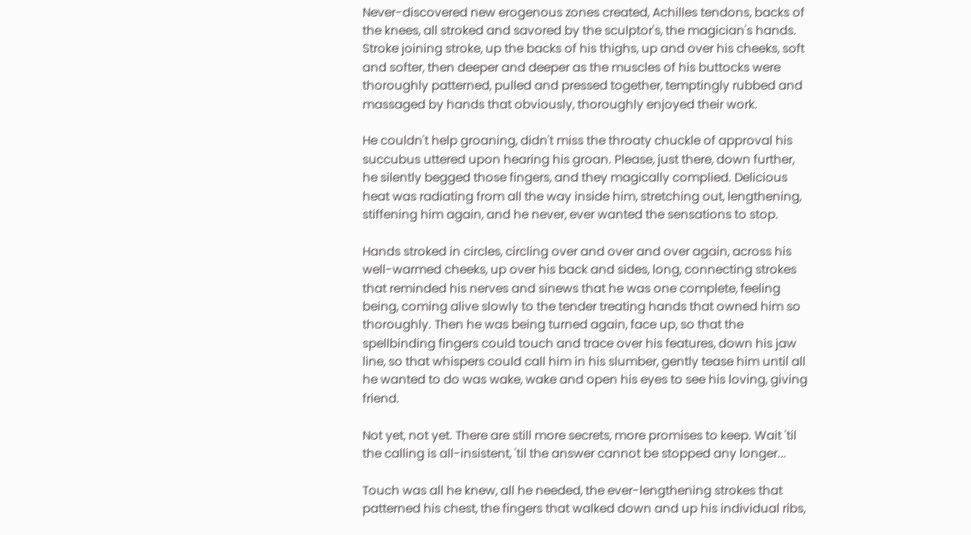Never-discovered new erogenous zones created, Achilles tendons, backs of the knees, all stroked and savored by the sculptor's, the magician's hands. Stroke joining stroke, up the backs of his thighs, up and over his cheeks, soft and softer, then deeper and deeper as the muscles of his buttocks were thoroughly patterned, pulled and pressed together, temptingly rubbed and massaged by hands that obviously, thoroughly enjoyed their work.

He couldn't help groaning, didn't miss the throaty chuckle of approval his succubus uttered upon hearing his groan. Please, just there, down further, he silently begged those fingers, and they magically complied. Delicious heat was radiating from all the way inside him, stretching out, lengthening, stiffening him again, and he never, ever wanted the sensations to stop.

Hands stroked in circles, circling over and over and over again, across his well-warmed cheeks, up over his back and sides, long, connecting strokes that reminded his nerves and sinews that he was one complete, feeling being, coming alive slowly to the tender treating hands that owned him so thoroughly. Then he was being turned again, face up, so that the spellbinding fingers could touch and trace over his features, down his jaw line, so that whispers could call him in his slumber, gently tease him until all he wanted to do was wake, wake and open his eyes to see his loving, giving friend.

Not yet, not yet. There are still more secrets, more promises to keep. Wait 'til the calling is all-insistent, 'til the answer cannot be stopped any longer...

Touch was all he knew, all he needed, the ever-lengthening strokes that patterned his chest, the fingers that walked down and up his individual ribs,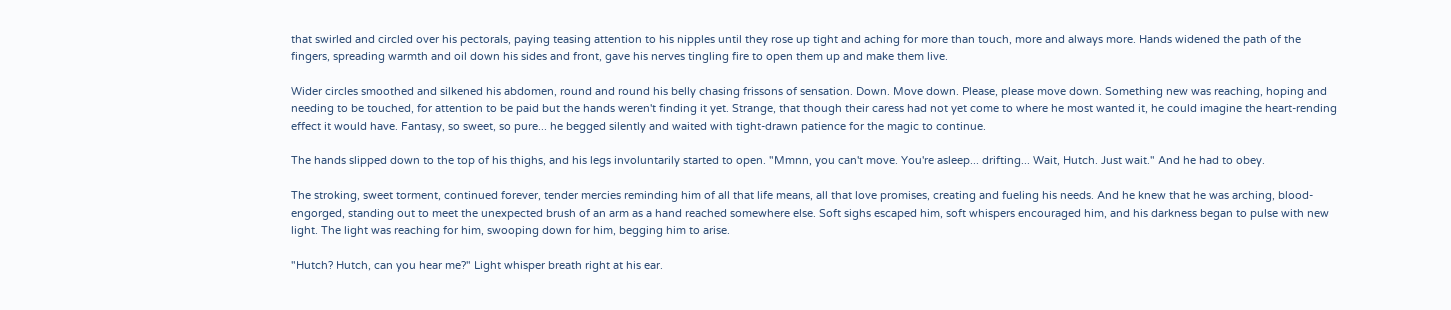that swirled and circled over his pectorals, paying teasing attention to his nipples until they rose up tight and aching for more than touch, more and always more. Hands widened the path of the fingers, spreading warmth and oil down his sides and front, gave his nerves tingling fire to open them up and make them live.

Wider circles smoothed and silkened his abdomen, round and round his belly chasing frissons of sensation. Down. Move down. Please, please move down. Something new was reaching, hoping and needing to be touched, for attention to be paid but the hands weren't finding it yet. Strange, that though their caress had not yet come to where he most wanted it, he could imagine the heart-rending effect it would have. Fantasy, so sweet, so pure... he begged silently and waited with tight-drawn patience for the magic to continue.

The hands slipped down to the top of his thighs, and his legs involuntarily started to open. "Mmnn, you can't move. You're asleep... drifting... Wait, Hutch. Just wait." And he had to obey.

The stroking, sweet torment, continued forever, tender mercies reminding him of all that life means, all that love promises, creating and fueling his needs. And he knew that he was arching, blood-engorged, standing out to meet the unexpected brush of an arm as a hand reached somewhere else. Soft sighs escaped him, soft whispers encouraged him, and his darkness began to pulse with new light. The light was reaching for him, swooping down for him, begging him to arise.

"Hutch? Hutch, can you hear me?" Light whisper breath right at his ear.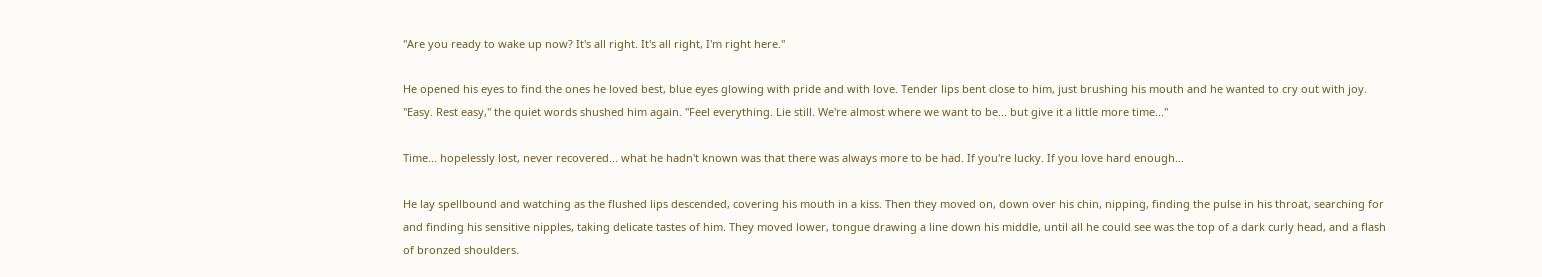"Are you ready to wake up now? It's all right. It's all right, I'm right here."

He opened his eyes to find the ones he loved best, blue eyes glowing with pride and with love. Tender lips bent close to him, just brushing his mouth and he wanted to cry out with joy. "Easy. Rest easy," the quiet words shushed him again. "Feel everything. Lie still. We're almost where we want to be... but give it a little more time..."

Time... hopelessly lost, never recovered... what he hadn't known was that there was always more to be had. If you're lucky. If you love hard enough...

He lay spellbound and watching as the flushed lips descended, covering his mouth in a kiss. Then they moved on, down over his chin, nipping, finding the pulse in his throat, searching for and finding his sensitive nipples, taking delicate tastes of him. They moved lower, tongue drawing a line down his middle, until all he could see was the top of a dark curly head, and a flash of bronzed shoulders.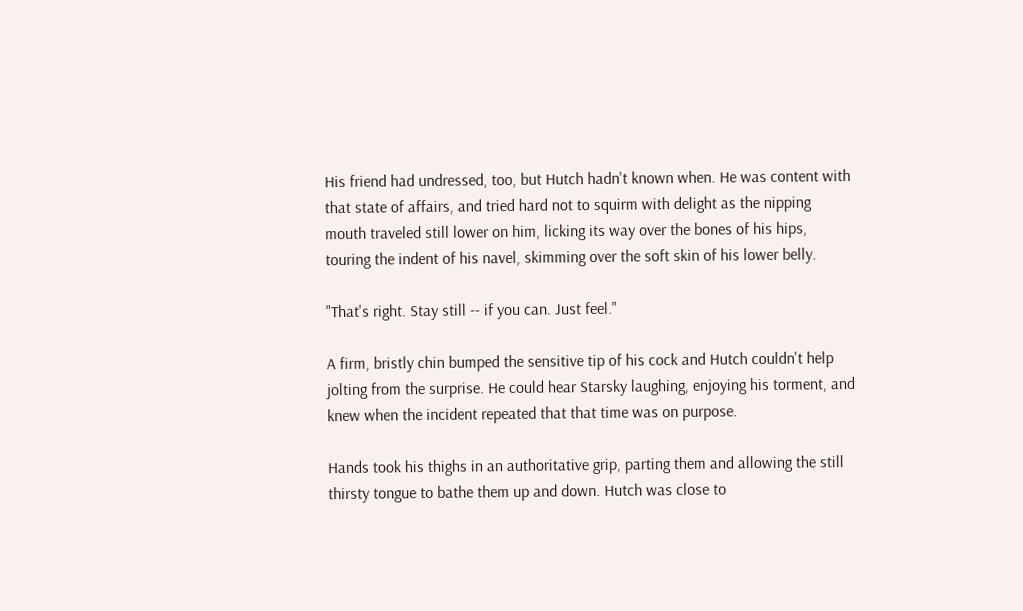His friend had undressed, too, but Hutch hadn't known when. He was content with that state of affairs, and tried hard not to squirm with delight as the nipping mouth traveled still lower on him, licking its way over the bones of his hips, touring the indent of his navel, skimming over the soft skin of his lower belly.

"That's right. Stay still -- if you can. Just feel."

A firm, bristly chin bumped the sensitive tip of his cock and Hutch couldn't help jolting from the surprise. He could hear Starsky laughing, enjoying his torment, and knew when the incident repeated that that time was on purpose.

Hands took his thighs in an authoritative grip, parting them and allowing the still thirsty tongue to bathe them up and down. Hutch was close to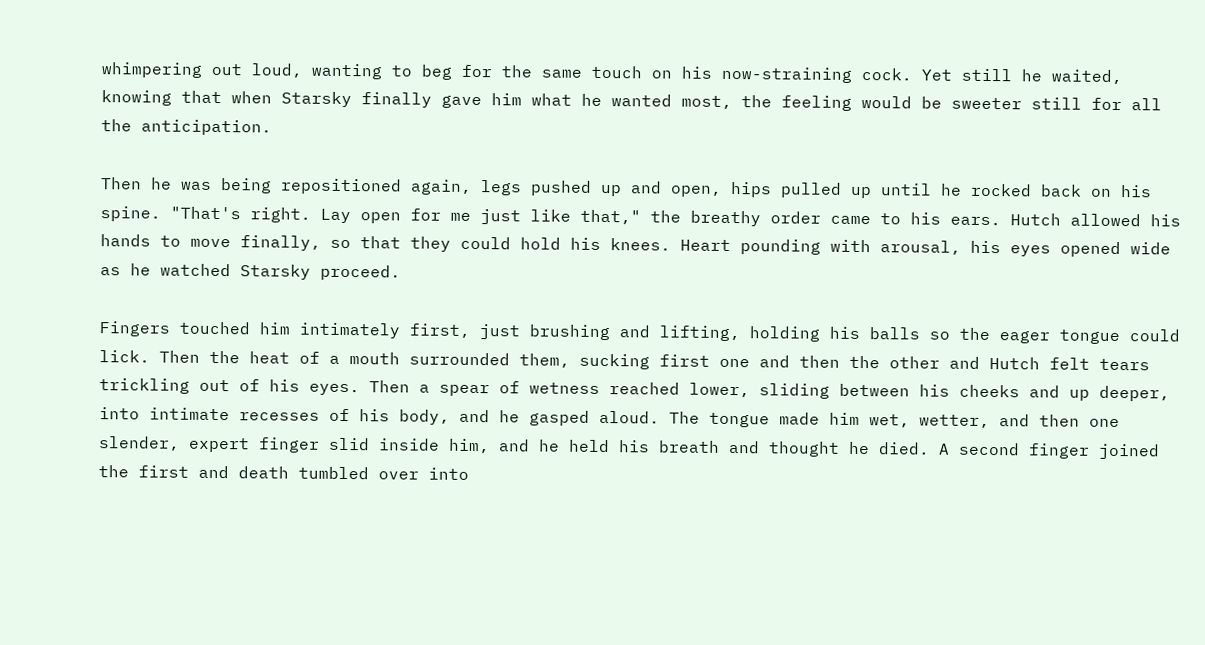whimpering out loud, wanting to beg for the same touch on his now-straining cock. Yet still he waited, knowing that when Starsky finally gave him what he wanted most, the feeling would be sweeter still for all the anticipation.

Then he was being repositioned again, legs pushed up and open, hips pulled up until he rocked back on his spine. "That's right. Lay open for me just like that," the breathy order came to his ears. Hutch allowed his hands to move finally, so that they could hold his knees. Heart pounding with arousal, his eyes opened wide as he watched Starsky proceed.

Fingers touched him intimately first, just brushing and lifting, holding his balls so the eager tongue could lick. Then the heat of a mouth surrounded them, sucking first one and then the other and Hutch felt tears trickling out of his eyes. Then a spear of wetness reached lower, sliding between his cheeks and up deeper, into intimate recesses of his body, and he gasped aloud. The tongue made him wet, wetter, and then one slender, expert finger slid inside him, and he held his breath and thought he died. A second finger joined the first and death tumbled over into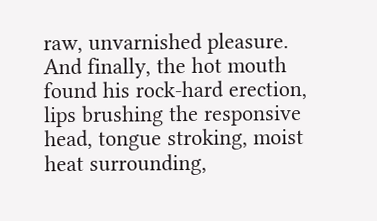raw, unvarnished pleasure. And finally, the hot mouth found his rock-hard erection, lips brushing the responsive head, tongue stroking, moist heat surrounding,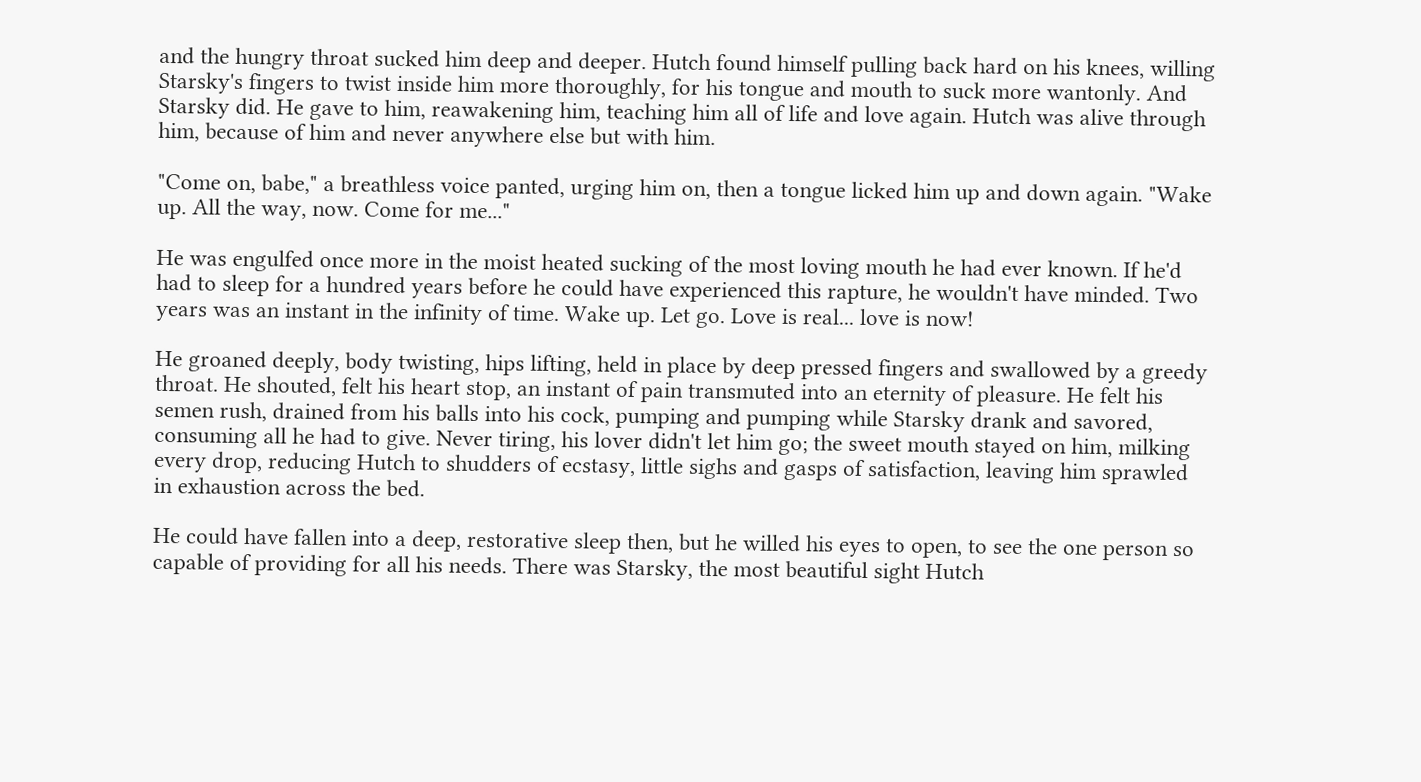and the hungry throat sucked him deep and deeper. Hutch found himself pulling back hard on his knees, willing Starsky's fingers to twist inside him more thoroughly, for his tongue and mouth to suck more wantonly. And Starsky did. He gave to him, reawakening him, teaching him all of life and love again. Hutch was alive through him, because of him and never anywhere else but with him.

"Come on, babe," a breathless voice panted, urging him on, then a tongue licked him up and down again. "Wake up. All the way, now. Come for me..."

He was engulfed once more in the moist heated sucking of the most loving mouth he had ever known. If he'd had to sleep for a hundred years before he could have experienced this rapture, he wouldn't have minded. Two years was an instant in the infinity of time. Wake up. Let go. Love is real... love is now!

He groaned deeply, body twisting, hips lifting, held in place by deep pressed fingers and swallowed by a greedy throat. He shouted, felt his heart stop, an instant of pain transmuted into an eternity of pleasure. He felt his semen rush, drained from his balls into his cock, pumping and pumping while Starsky drank and savored, consuming all he had to give. Never tiring, his lover didn't let him go; the sweet mouth stayed on him, milking every drop, reducing Hutch to shudders of ecstasy, little sighs and gasps of satisfaction, leaving him sprawled in exhaustion across the bed.

He could have fallen into a deep, restorative sleep then, but he willed his eyes to open, to see the one person so capable of providing for all his needs. There was Starsky, the most beautiful sight Hutch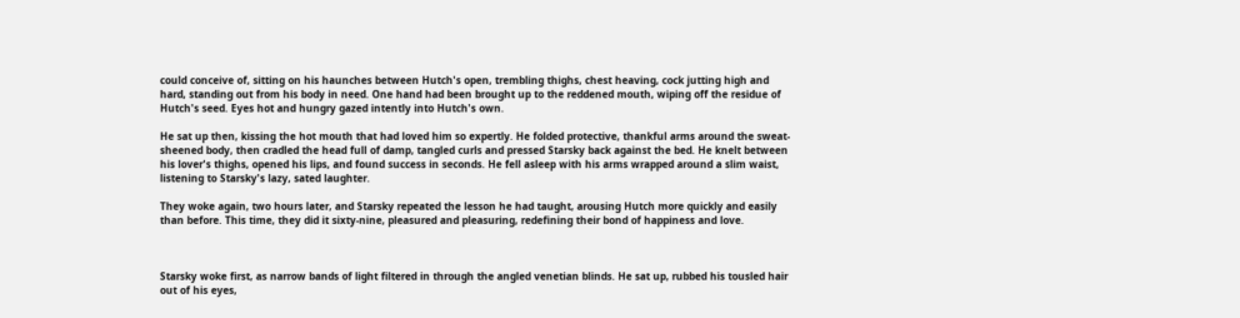could conceive of, sitting on his haunches between Hutch's open, trembling thighs, chest heaving, cock jutting high and hard, standing out from his body in need. One hand had been brought up to the reddened mouth, wiping off the residue of Hutch's seed. Eyes hot and hungry gazed intently into Hutch's own.

He sat up then, kissing the hot mouth that had loved him so expertly. He folded protective, thankful arms around the sweat-sheened body, then cradled the head full of damp, tangled curls and pressed Starsky back against the bed. He knelt between his lover's thighs, opened his lips, and found success in seconds. He fell asleep with his arms wrapped around a slim waist, listening to Starsky's lazy, sated laughter.

They woke again, two hours later, and Starsky repeated the lesson he had taught, arousing Hutch more quickly and easily than before. This time, they did it sixty-nine, pleasured and pleasuring, redefining their bond of happiness and love.



Starsky woke first, as narrow bands of light filtered in through the angled venetian blinds. He sat up, rubbed his tousled hair out of his eyes,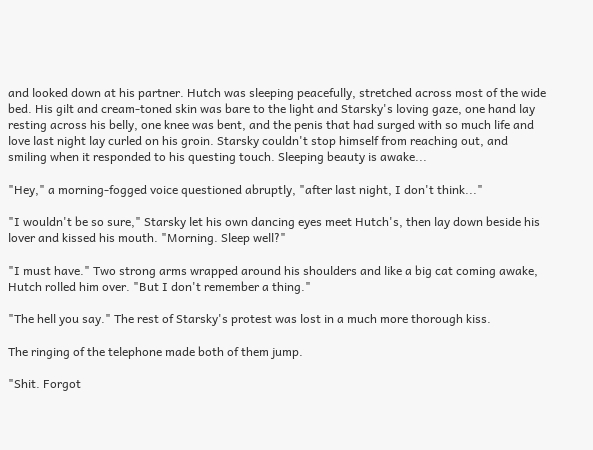and looked down at his partner. Hutch was sleeping peacefully, stretched across most of the wide bed. His gilt and cream-toned skin was bare to the light and Starsky's loving gaze, one hand lay resting across his belly, one knee was bent, and the penis that had surged with so much life and love last night lay curled on his groin. Starsky couldn't stop himself from reaching out, and smiling when it responded to his questing touch. Sleeping beauty is awake...

"Hey," a morning-fogged voice questioned abruptly, "after last night, I don't think..."

"I wouldn't be so sure," Starsky let his own dancing eyes meet Hutch's, then lay down beside his lover and kissed his mouth. "Morning. Sleep well?"

"I must have." Two strong arms wrapped around his shoulders and like a big cat coming awake, Hutch rolled him over. "But I don't remember a thing."

"The hell you say." The rest of Starsky's protest was lost in a much more thorough kiss.

The ringing of the telephone made both of them jump.

"Shit. Forgot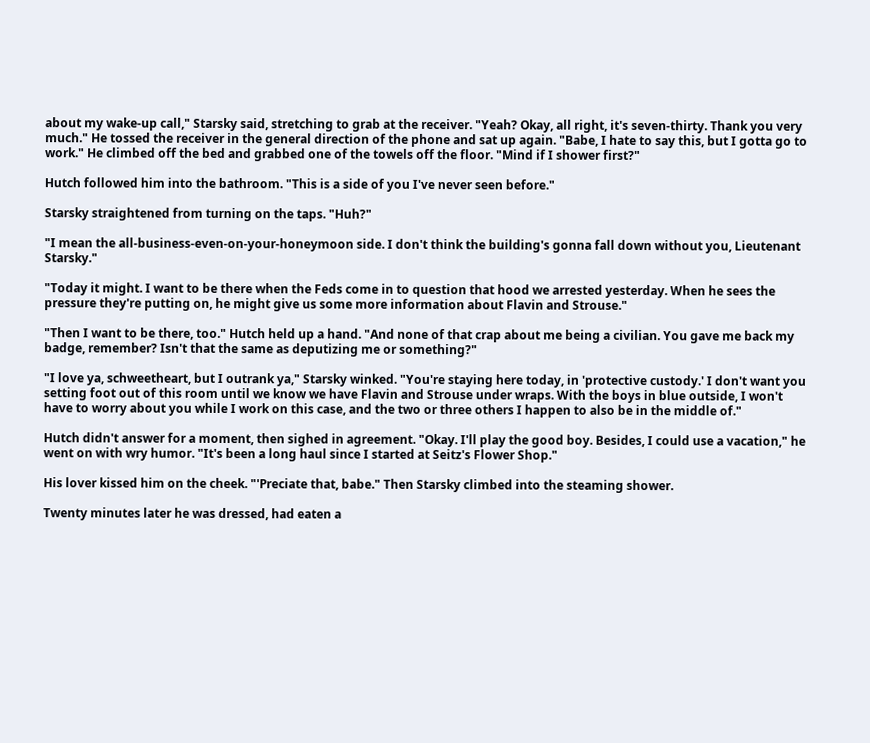about my wake-up call," Starsky said, stretching to grab at the receiver. "Yeah? Okay, all right, it's seven-thirty. Thank you very much." He tossed the receiver in the general direction of the phone and sat up again. "Babe, I hate to say this, but I gotta go to work." He climbed off the bed and grabbed one of the towels off the floor. "Mind if I shower first?"

Hutch followed him into the bathroom. "This is a side of you I've never seen before."

Starsky straightened from turning on the taps. "Huh?"

"I mean the all-business-even-on-your-honeymoon side. I don't think the building's gonna fall down without you, Lieutenant Starsky."

"Today it might. I want to be there when the Feds come in to question that hood we arrested yesterday. When he sees the pressure they're putting on, he might give us some more information about Flavin and Strouse."

"Then I want to be there, too." Hutch held up a hand. "And none of that crap about me being a civilian. You gave me back my badge, remember? Isn't that the same as deputizing me or something?"

"I love ya, schweetheart, but I outrank ya," Starsky winked. "You're staying here today, in 'protective custody.' I don't want you setting foot out of this room until we know we have Flavin and Strouse under wraps. With the boys in blue outside, I won't have to worry about you while I work on this case, and the two or three others I happen to also be in the middle of."

Hutch didn't answer for a moment, then sighed in agreement. "Okay. I'll play the good boy. Besides, I could use a vacation," he went on with wry humor. "It's been a long haul since I started at Seitz's Flower Shop."

His lover kissed him on the cheek. "'Preciate that, babe." Then Starsky climbed into the steaming shower.

Twenty minutes later he was dressed, had eaten a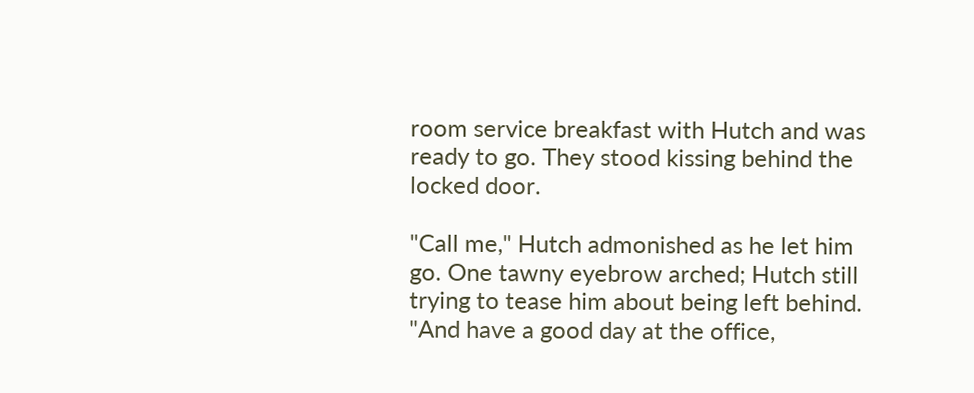room service breakfast with Hutch and was ready to go. They stood kissing behind the locked door.

"Call me," Hutch admonished as he let him go. One tawny eyebrow arched; Hutch still trying to tease him about being left behind. "And have a good day at the office,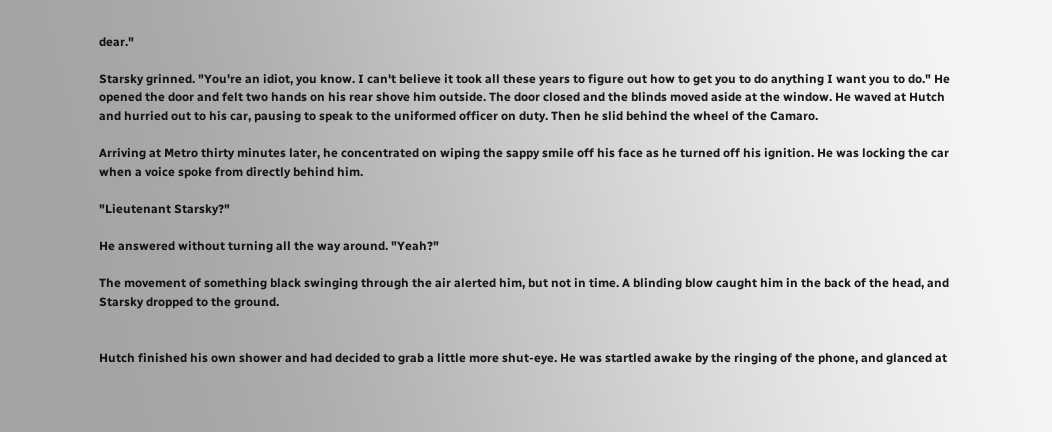dear."

Starsky grinned. "You're an idiot, you know. I can't believe it took all these years to figure out how to get you to do anything I want you to do." He opened the door and felt two hands on his rear shove him outside. The door closed and the blinds moved aside at the window. He waved at Hutch and hurried out to his car, pausing to speak to the uniformed officer on duty. Then he slid behind the wheel of the Camaro.

Arriving at Metro thirty minutes later, he concentrated on wiping the sappy smile off his face as he turned off his ignition. He was locking the car when a voice spoke from directly behind him.

"Lieutenant Starsky?"

He answered without turning all the way around. "Yeah?"

The movement of something black swinging through the air alerted him, but not in time. A blinding blow caught him in the back of the head, and Starsky dropped to the ground.


Hutch finished his own shower and had decided to grab a little more shut-eye. He was startled awake by the ringing of the phone, and glanced at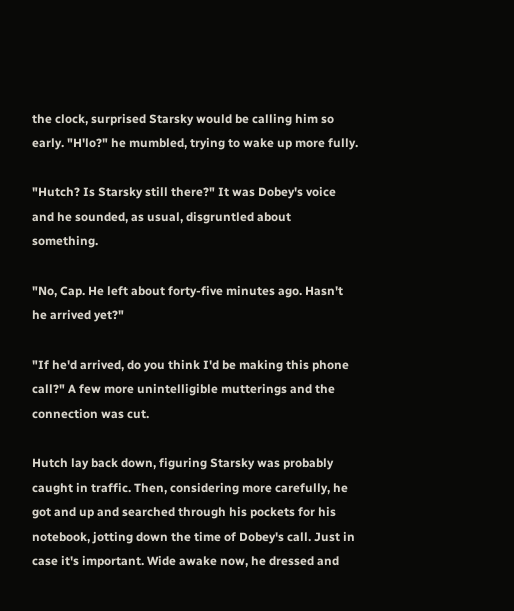the clock, surprised Starsky would be calling him so early. "H'lo?" he mumbled, trying to wake up more fully.

"Hutch? Is Starsky still there?" It was Dobey's voice and he sounded, as usual, disgruntled about something.

"No, Cap. He left about forty-five minutes ago. Hasn't he arrived yet?"

"If he'd arrived, do you think I'd be making this phone call?" A few more unintelligible mutterings and the connection was cut.

Hutch lay back down, figuring Starsky was probably caught in traffic. Then, considering more carefully, he got and up and searched through his pockets for his notebook, jotting down the time of Dobey's call. Just in case it's important. Wide awake now, he dressed and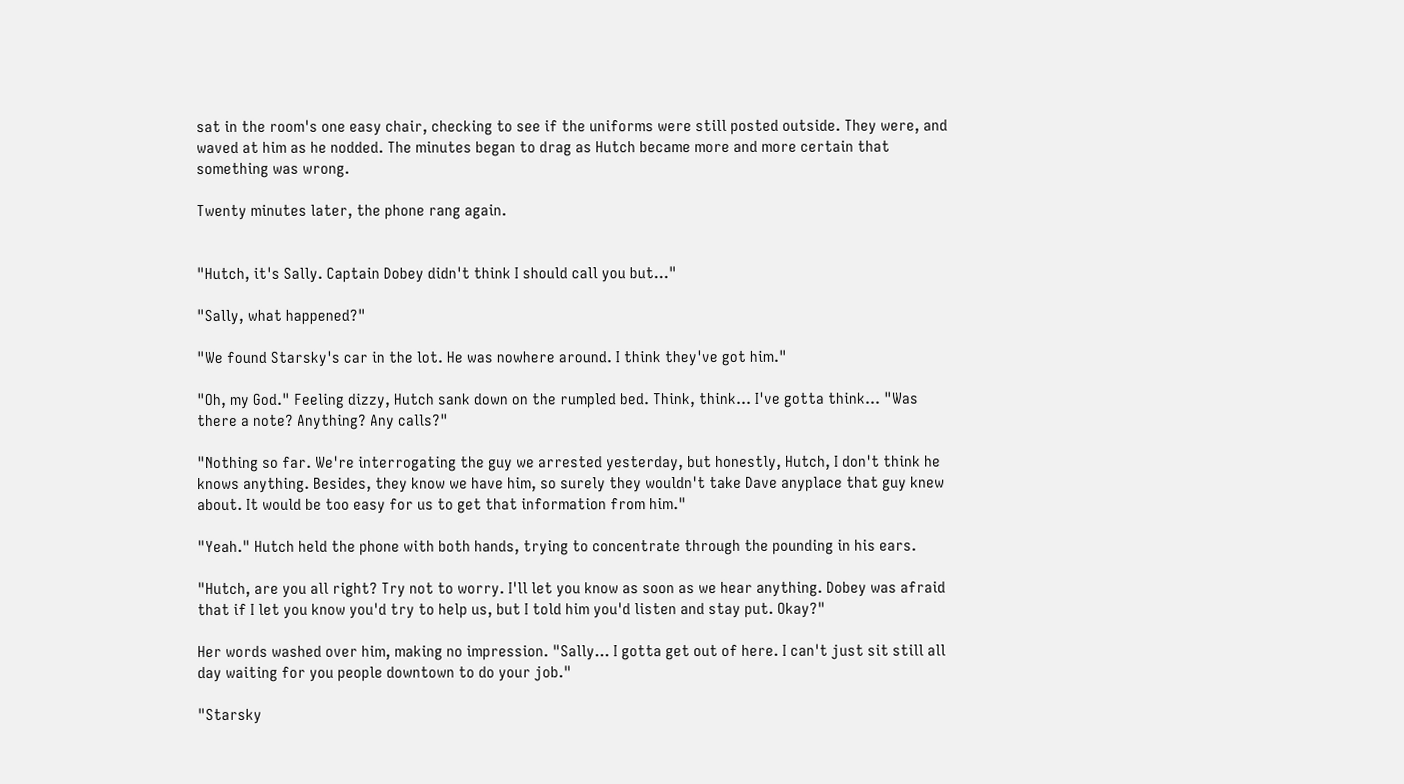sat in the room's one easy chair, checking to see if the uniforms were still posted outside. They were, and waved at him as he nodded. The minutes began to drag as Hutch became more and more certain that something was wrong.

Twenty minutes later, the phone rang again.


"Hutch, it's Sally. Captain Dobey didn't think I should call you but..."

"Sally, what happened?"

"We found Starsky's car in the lot. He was nowhere around. I think they've got him."

"Oh, my God." Feeling dizzy, Hutch sank down on the rumpled bed. Think, think... I've gotta think... "Was there a note? Anything? Any calls?"

"Nothing so far. We're interrogating the guy we arrested yesterday, but honestly, Hutch, I don't think he knows anything. Besides, they know we have him, so surely they wouldn't take Dave anyplace that guy knew about. It would be too easy for us to get that information from him."

"Yeah." Hutch held the phone with both hands, trying to concentrate through the pounding in his ears.

"Hutch, are you all right? Try not to worry. I'll let you know as soon as we hear anything. Dobey was afraid that if I let you know you'd try to help us, but I told him you'd listen and stay put. Okay?"

Her words washed over him, making no impression. "Sally... I gotta get out of here. I can't just sit still all day waiting for you people downtown to do your job."

"Starsky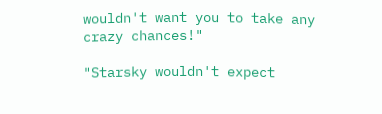wouldn't want you to take any crazy chances!"

"Starsky wouldn't expect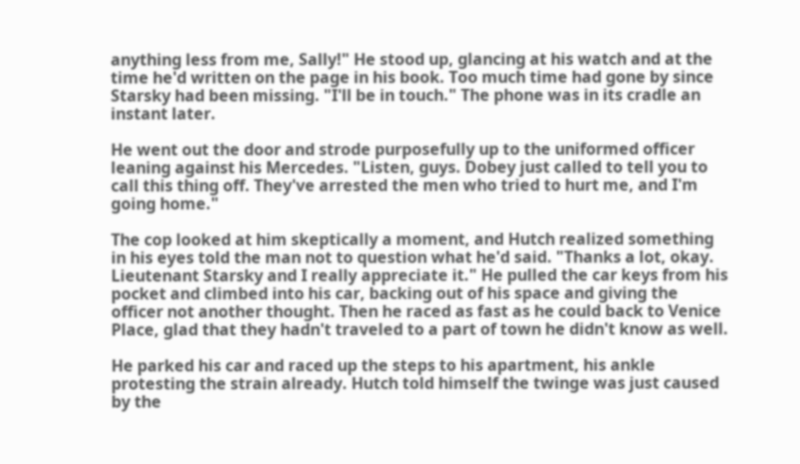anything less from me, Sally!" He stood up, glancing at his watch and at the time he'd written on the page in his book. Too much time had gone by since Starsky had been missing. "I'll be in touch." The phone was in its cradle an instant later.

He went out the door and strode purposefully up to the uniformed officer leaning against his Mercedes. "Listen, guys. Dobey just called to tell you to call this thing off. They've arrested the men who tried to hurt me, and I'm going home."

The cop looked at him skeptically a moment, and Hutch realized something in his eyes told the man not to question what he'd said. "Thanks a lot, okay. Lieutenant Starsky and I really appreciate it." He pulled the car keys from his pocket and climbed into his car, backing out of his space and giving the officer not another thought. Then he raced as fast as he could back to Venice Place, glad that they hadn't traveled to a part of town he didn't know as well.

He parked his car and raced up the steps to his apartment, his ankle protesting the strain already. Hutch told himself the twinge was just caused by the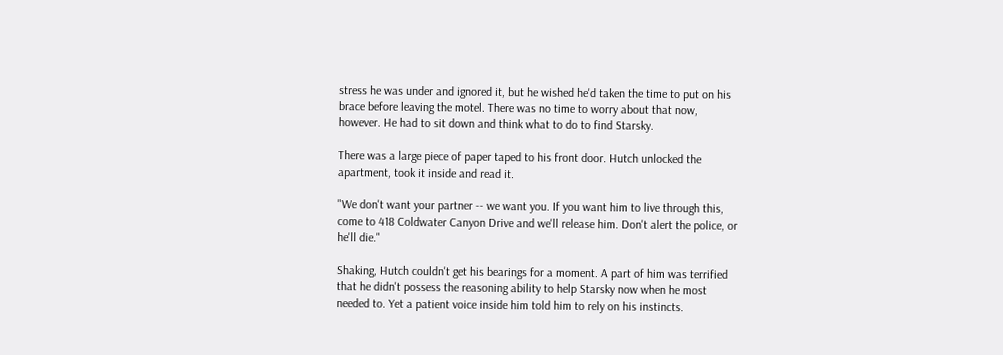stress he was under and ignored it, but he wished he'd taken the time to put on his brace before leaving the motel. There was no time to worry about that now, however. He had to sit down and think what to do to find Starsky.

There was a large piece of paper taped to his front door. Hutch unlocked the apartment, took it inside and read it.

"We don't want your partner -- we want you. If you want him to live through this, come to 418 Coldwater Canyon Drive and we'll release him. Don't alert the police, or he'll die."

Shaking, Hutch couldn't get his bearings for a moment. A part of him was terrified that he didn't possess the reasoning ability to help Starsky now when he most needed to. Yet a patient voice inside him told him to rely on his instincts.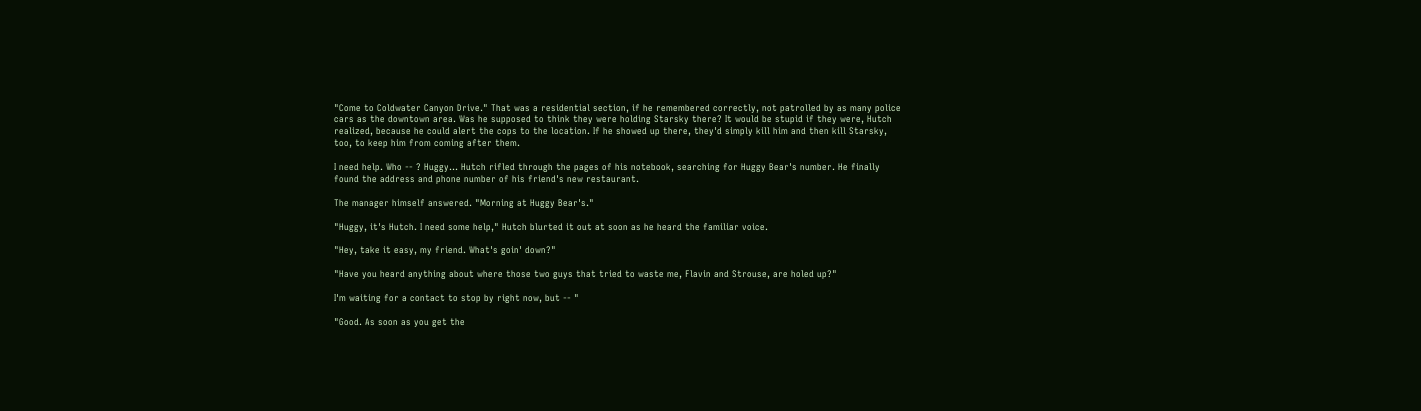"Come to Coldwater Canyon Drive." That was a residential section, if he remembered correctly, not patrolled by as many police cars as the downtown area. Was he supposed to think they were holding Starsky there? It would be stupid if they were, Hutch realized, because he could alert the cops to the location. If he showed up there, they'd simply kill him and then kill Starsky, too, to keep him from coming after them.

I need help. Who -- ? Huggy... Hutch rifled through the pages of his notebook, searching for Huggy Bear's number. He finally found the address and phone number of his friend's new restaurant.

The manager himself answered. "Morning at Huggy Bear's."

"Huggy, it's Hutch. I need some help," Hutch blurted it out at soon as he heard the familiar voice.

"Hey, take it easy, my friend. What's goin' down?"

"Have you heard anything about where those two guys that tried to waste me, Flavin and Strouse, are holed up?"

I'm waiting for a contact to stop by right now, but -- "

"Good. As soon as you get the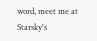word, meet me at Starsky's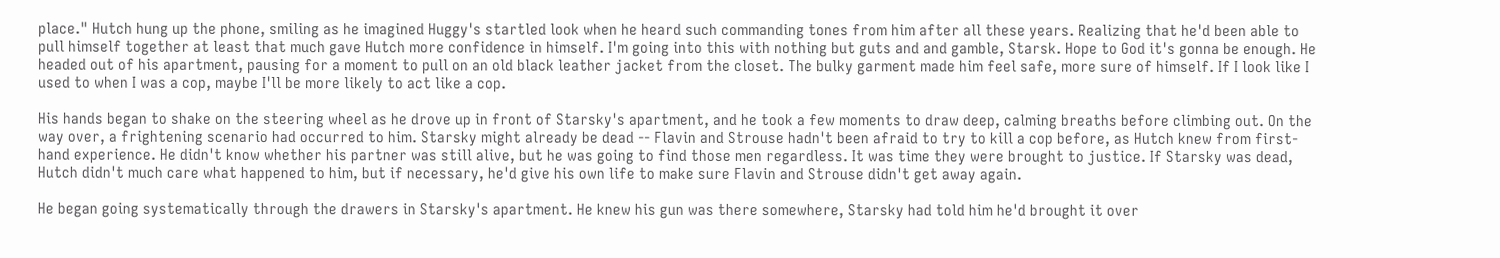place." Hutch hung up the phone, smiling as he imagined Huggy's startled look when he heard such commanding tones from him after all these years. Realizing that he'd been able to pull himself together at least that much gave Hutch more confidence in himself. I'm going into this with nothing but guts and and gamble, Starsk. Hope to God it's gonna be enough. He headed out of his apartment, pausing for a moment to pull on an old black leather jacket from the closet. The bulky garment made him feel safe, more sure of himself. If I look like I used to when I was a cop, maybe I'll be more likely to act like a cop.

His hands began to shake on the steering wheel as he drove up in front of Starsky's apartment, and he took a few moments to draw deep, calming breaths before climbing out. On the way over, a frightening scenario had occurred to him. Starsky might already be dead -- Flavin and Strouse hadn't been afraid to try to kill a cop before, as Hutch knew from first-hand experience. He didn't know whether his partner was still alive, but he was going to find those men regardless. It was time they were brought to justice. If Starsky was dead, Hutch didn't much care what happened to him, but if necessary, he'd give his own life to make sure Flavin and Strouse didn't get away again.

He began going systematically through the drawers in Starsky's apartment. He knew his gun was there somewhere, Starsky had told him he'd brought it over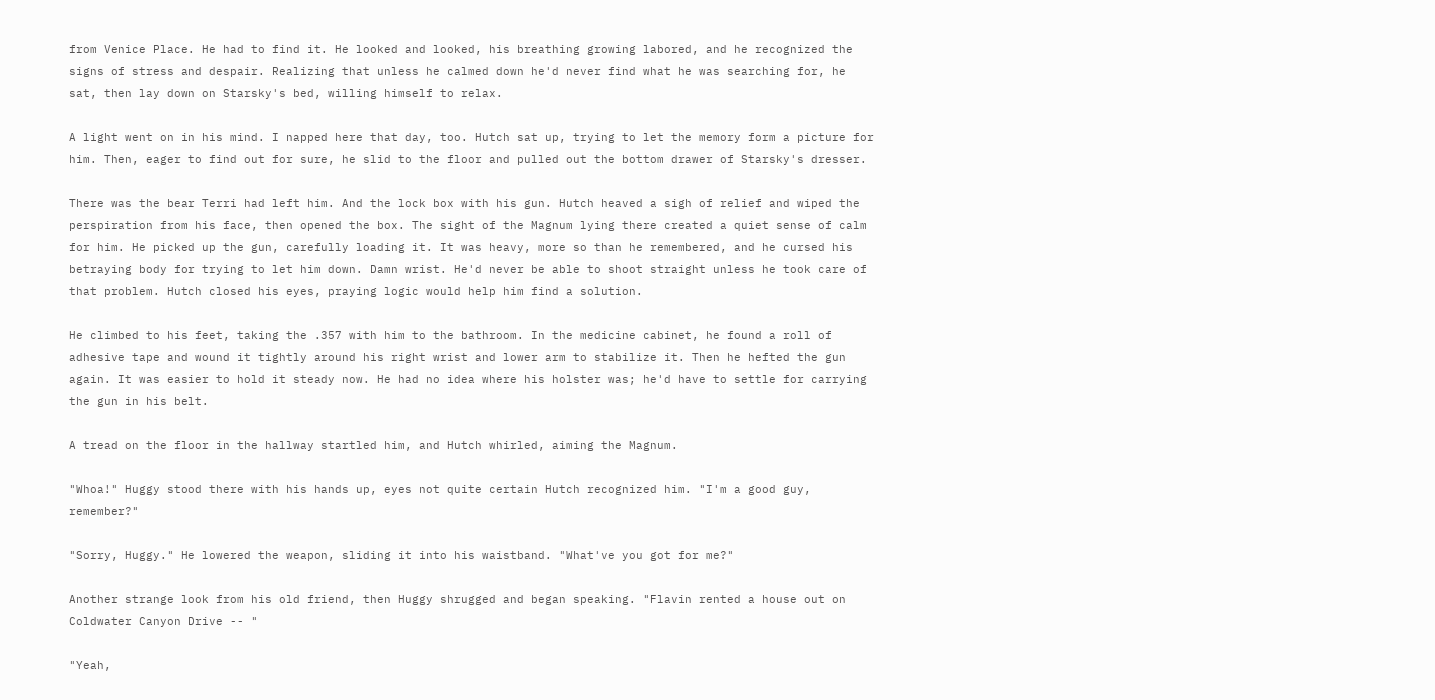from Venice Place. He had to find it. He looked and looked, his breathing growing labored, and he recognized the signs of stress and despair. Realizing that unless he calmed down he'd never find what he was searching for, he sat, then lay down on Starsky's bed, willing himself to relax.

A light went on in his mind. I napped here that day, too. Hutch sat up, trying to let the memory form a picture for him. Then, eager to find out for sure, he slid to the floor and pulled out the bottom drawer of Starsky's dresser.

There was the bear Terri had left him. And the lock box with his gun. Hutch heaved a sigh of relief and wiped the perspiration from his face, then opened the box. The sight of the Magnum lying there created a quiet sense of calm for him. He picked up the gun, carefully loading it. It was heavy, more so than he remembered, and he cursed his betraying body for trying to let him down. Damn wrist. He'd never be able to shoot straight unless he took care of that problem. Hutch closed his eyes, praying logic would help him find a solution.

He climbed to his feet, taking the .357 with him to the bathroom. In the medicine cabinet, he found a roll of adhesive tape and wound it tightly around his right wrist and lower arm to stabilize it. Then he hefted the gun again. It was easier to hold it steady now. He had no idea where his holster was; he'd have to settle for carrying the gun in his belt.

A tread on the floor in the hallway startled him, and Hutch whirled, aiming the Magnum.

"Whoa!" Huggy stood there with his hands up, eyes not quite certain Hutch recognized him. "I'm a good guy, remember?"

"Sorry, Huggy." He lowered the weapon, sliding it into his waistband. "What've you got for me?"

Another strange look from his old friend, then Huggy shrugged and began speaking. "Flavin rented a house out on Coldwater Canyon Drive -- "

"Yeah,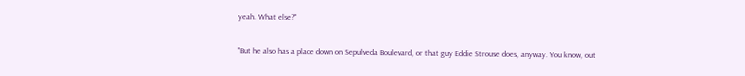yeah. What else?"

"But he also has a place down on Sepulveda Boulevard, or that guy Eddie Strouse does, anyway. You know, out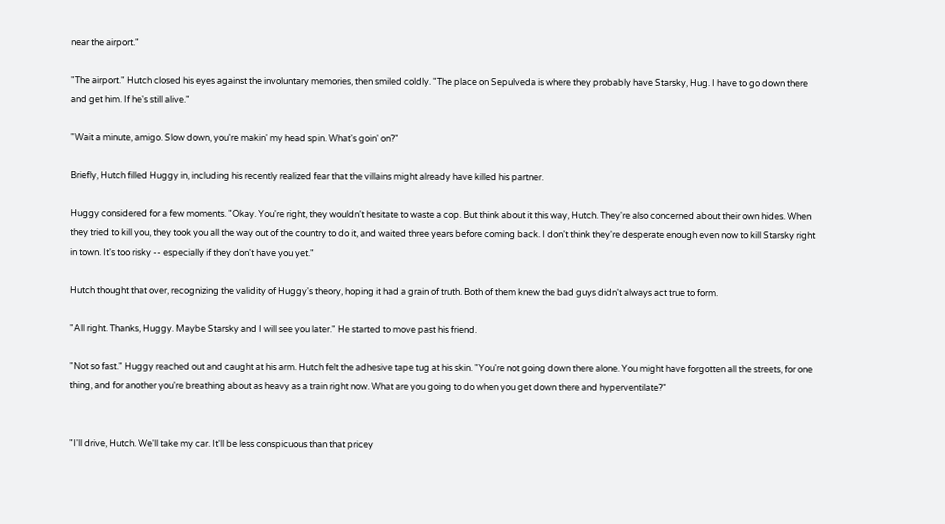near the airport."

"The airport." Hutch closed his eyes against the involuntary memories, then smiled coldly. "The place on Sepulveda is where they probably have Starsky, Hug. I have to go down there and get him. If he's still alive."

"Wait a minute, amigo. Slow down, you're makin' my head spin. What's goin' on?"

Briefly, Hutch filled Huggy in, including his recently realized fear that the villains might already have killed his partner.

Huggy considered for a few moments. "Okay. You're right, they wouldn't hesitate to waste a cop. But think about it this way, Hutch. They're also concerned about their own hides. When they tried to kill you, they took you all the way out of the country to do it, and waited three years before coming back. I don't think they're desperate enough even now to kill Starsky right in town. It's too risky -- especially if they don't have you yet."

Hutch thought that over, recognizing the validity of Huggy's theory, hoping it had a grain of truth. Both of them knew the bad guys didn't always act true to form.

"All right. Thanks, Huggy. Maybe Starsky and I will see you later." He started to move past his friend.

"Not so fast." Huggy reached out and caught at his arm. Hutch felt the adhesive tape tug at his skin. "You're not going down there alone. You might have forgotten all the streets, for one thing, and for another you're breathing about as heavy as a train right now. What are you going to do when you get down there and hyperventilate?"


"I'll drive, Hutch. We'll take my car. It'll be less conspicuous than that pricey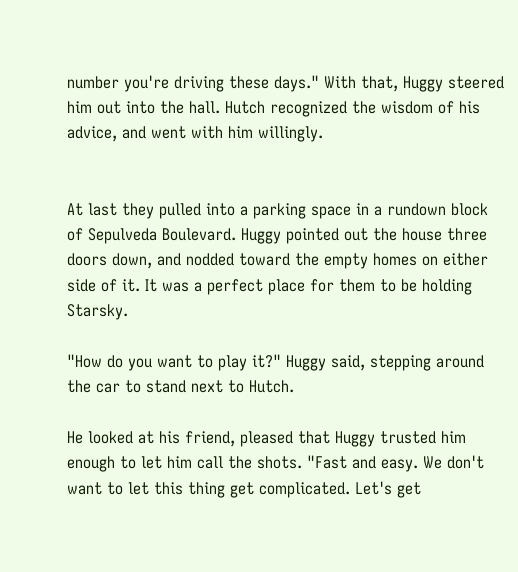number you're driving these days." With that, Huggy steered him out into the hall. Hutch recognized the wisdom of his advice, and went with him willingly.


At last they pulled into a parking space in a rundown block of Sepulveda Boulevard. Huggy pointed out the house three doors down, and nodded toward the empty homes on either side of it. It was a perfect place for them to be holding Starsky.

"How do you want to play it?" Huggy said, stepping around the car to stand next to Hutch.

He looked at his friend, pleased that Huggy trusted him enough to let him call the shots. "Fast and easy. We don't want to let this thing get complicated. Let's get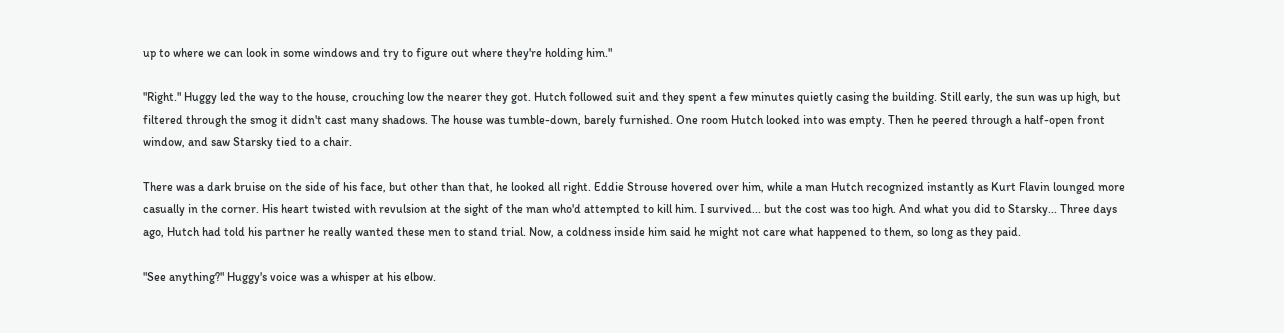up to where we can look in some windows and try to figure out where they're holding him."

"Right." Huggy led the way to the house, crouching low the nearer they got. Hutch followed suit and they spent a few minutes quietly casing the building. Still early, the sun was up high, but filtered through the smog it didn't cast many shadows. The house was tumble-down, barely furnished. One room Hutch looked into was empty. Then he peered through a half-open front window, and saw Starsky tied to a chair.

There was a dark bruise on the side of his face, but other than that, he looked all right. Eddie Strouse hovered over him, while a man Hutch recognized instantly as Kurt Flavin lounged more casually in the corner. His heart twisted with revulsion at the sight of the man who'd attempted to kill him. I survived... but the cost was too high. And what you did to Starsky... Three days ago, Hutch had told his partner he really wanted these men to stand trial. Now, a coldness inside him said he might not care what happened to them, so long as they paid.

"See anything?" Huggy's voice was a whisper at his elbow.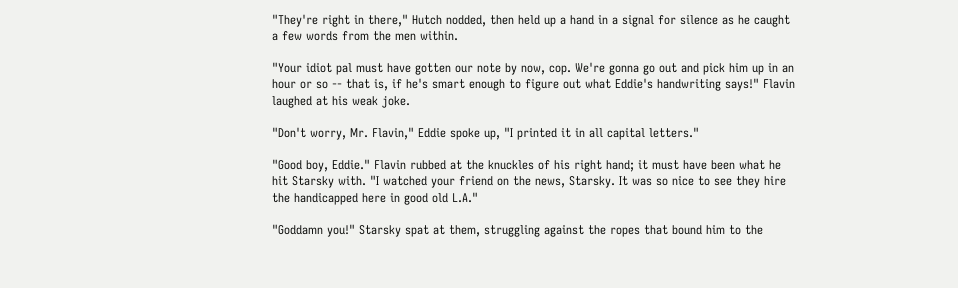"They're right in there," Hutch nodded, then held up a hand in a signal for silence as he caught a few words from the men within.

"Your idiot pal must have gotten our note by now, cop. We're gonna go out and pick him up in an hour or so -- that is, if he's smart enough to figure out what Eddie's handwriting says!" Flavin laughed at his weak joke.

"Don't worry, Mr. Flavin," Eddie spoke up, "I printed it in all capital letters."

"Good boy, Eddie." Flavin rubbed at the knuckles of his right hand; it must have been what he hit Starsky with. "I watched your friend on the news, Starsky. It was so nice to see they hire the handicapped here in good old L.A."

"Goddamn you!" Starsky spat at them, struggling against the ropes that bound him to the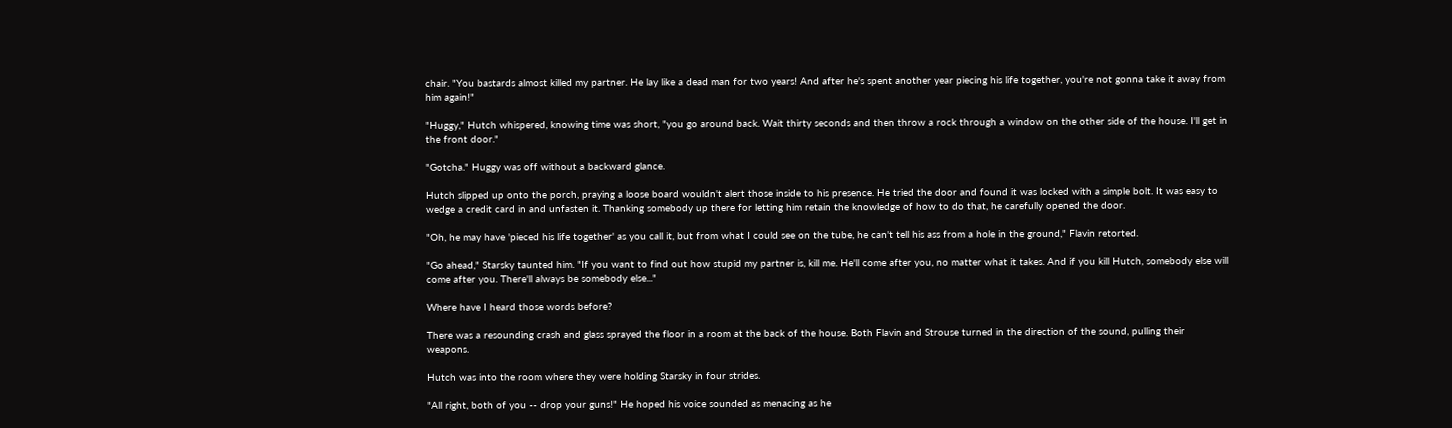chair. "You bastards almost killed my partner. He lay like a dead man for two years! And after he's spent another year piecing his life together, you're not gonna take it away from him again!"

"Huggy," Hutch whispered, knowing time was short, "you go around back. Wait thirty seconds and then throw a rock through a window on the other side of the house. I'll get in the front door."

"Gotcha." Huggy was off without a backward glance.

Hutch slipped up onto the porch, praying a loose board wouldn't alert those inside to his presence. He tried the door and found it was locked with a simple bolt. It was easy to wedge a credit card in and unfasten it. Thanking somebody up there for letting him retain the knowledge of how to do that, he carefully opened the door.

"Oh, he may have 'pieced his life together' as you call it, but from what I could see on the tube, he can't tell his ass from a hole in the ground," Flavin retorted.

"Go ahead," Starsky taunted him. "If you want to find out how stupid my partner is, kill me. He'll come after you, no matter what it takes. And if you kill Hutch, somebody else will come after you. There'll always be somebody else..."

Where have I heard those words before?

There was a resounding crash and glass sprayed the floor in a room at the back of the house. Both Flavin and Strouse turned in the direction of the sound, pulling their weapons.

Hutch was into the room where they were holding Starsky in four strides.

"All right, both of you -- drop your guns!" He hoped his voice sounded as menacing as he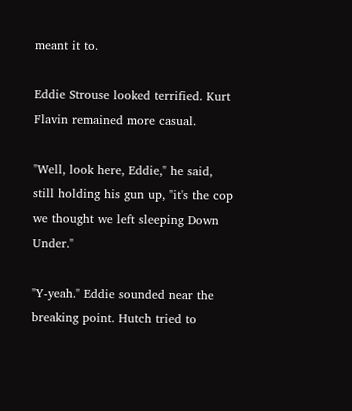meant it to.

Eddie Strouse looked terrified. Kurt Flavin remained more casual.

"Well, look here, Eddie," he said, still holding his gun up, "it's the cop we thought we left sleeping Down Under."

"Y-yeah." Eddie sounded near the breaking point. Hutch tried to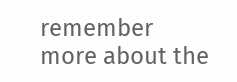remember more about the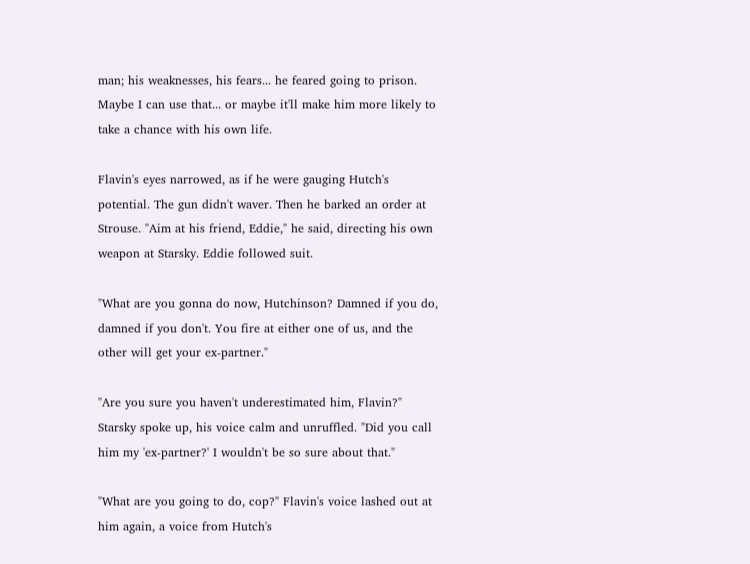man; his weaknesses, his fears... he feared going to prison. Maybe I can use that... or maybe it'll make him more likely to take a chance with his own life.

Flavin's eyes narrowed, as if he were gauging Hutch's potential. The gun didn't waver. Then he barked an order at Strouse. "Aim at his friend, Eddie," he said, directing his own weapon at Starsky. Eddie followed suit.

"What are you gonna do now, Hutchinson? Damned if you do, damned if you don't. You fire at either one of us, and the other will get your ex-partner."

"Are you sure you haven't underestimated him, Flavin?" Starsky spoke up, his voice calm and unruffled. "Did you call him my 'ex-partner?' I wouldn't be so sure about that."

"What are you going to do, cop?" Flavin's voice lashed out at him again, a voice from Hutch's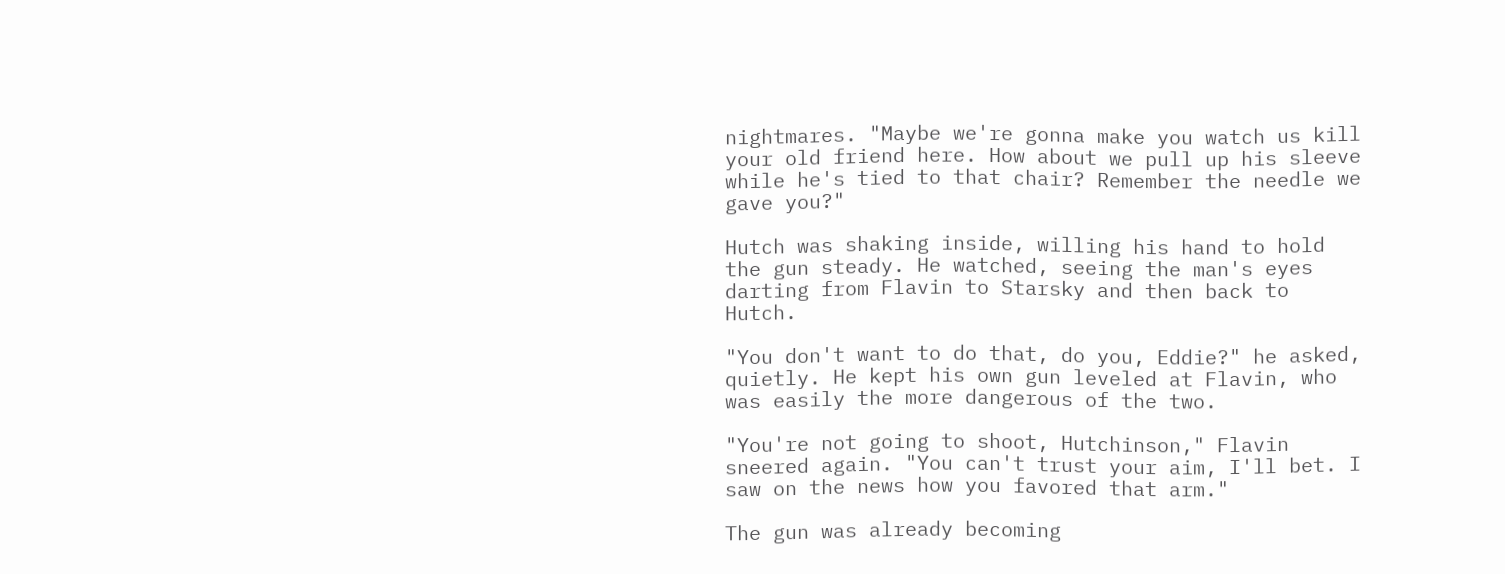nightmares. "Maybe we're gonna make you watch us kill your old friend here. How about we pull up his sleeve while he's tied to that chair? Remember the needle we gave you?"

Hutch was shaking inside, willing his hand to hold the gun steady. He watched, seeing the man's eyes darting from Flavin to Starsky and then back to Hutch.

"You don't want to do that, do you, Eddie?" he asked, quietly. He kept his own gun leveled at Flavin, who was easily the more dangerous of the two.

"You're not going to shoot, Hutchinson," Flavin sneered again. "You can't trust your aim, I'll bet. I saw on the news how you favored that arm."

The gun was already becoming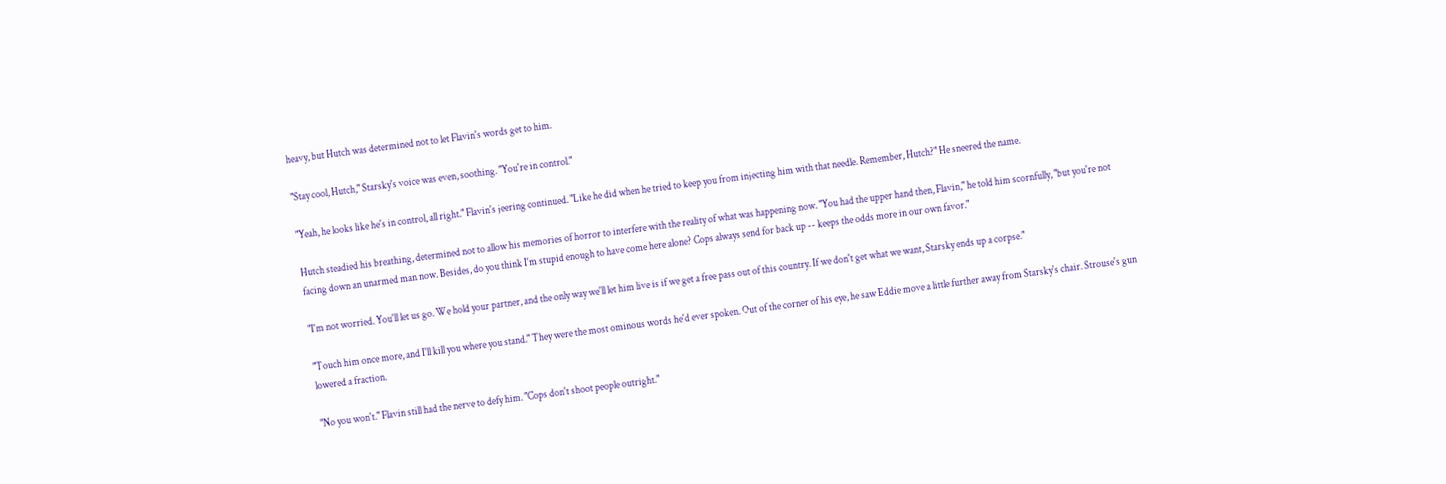heavy, but Hutch was determined not to let Flavin's words get to him.

"Stay cool, Hutch," Starsky's voice was even, soothing. "You're in control."

"Yeah, he looks like he's in control, all right." Flavin's jeering continued. "Like he did when he tried to keep you from injecting him with that needle. Remember, Hutch?" He sneered the name.

Hutch steadied his breathing, determined not to allow his memories of horror to interfere with the reality of what was happening now. "You had the upper hand then, Flavin," he told him scornfully, "but you're not facing down an unarmed man now. Besides, do you think I'm stupid enough to have come here alone? Cops always send for back up -- keeps the odds more in our own favor."

"I'm not worried. You'll let us go. We hold your partner, and the only way we'll let him live is if we get a free pass out of this country. If we don't get what we want, Starsky ends up a corpse."

"Touch him once more, and I'll kill you where you stand." They were the most ominous words he'd ever spoken. Out of the corner of his eye, he saw Eddie move a little further away from Starsky's chair. Strouse's gun lowered a fraction.

"No you won't." Flavin still had the nerve to defy him. "Cops don't shoot people outright."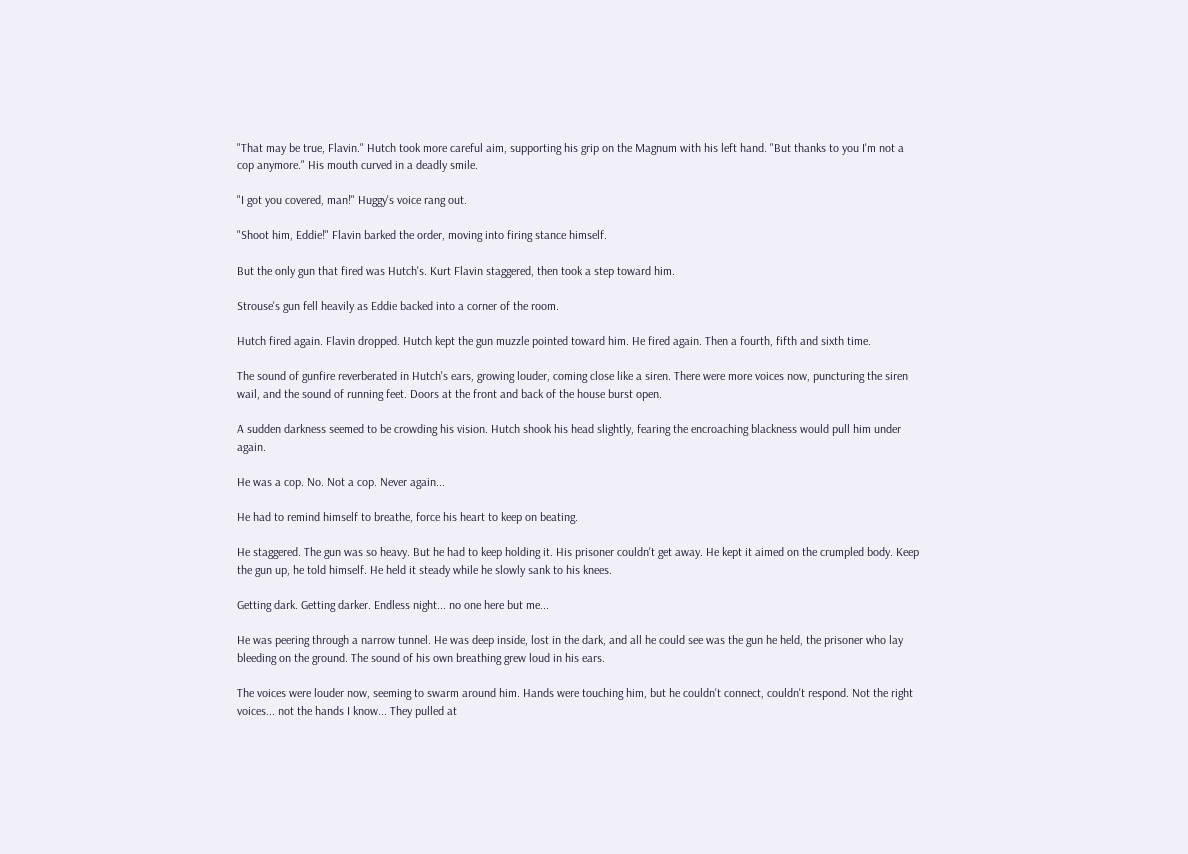"That may be true, Flavin." Hutch took more careful aim, supporting his grip on the Magnum with his left hand. "But thanks to you I'm not a cop anymore." His mouth curved in a deadly smile.

"I got you covered, man!" Huggy's voice rang out.

"Shoot him, Eddie!" Flavin barked the order, moving into firing stance himself.

But the only gun that fired was Hutch's. Kurt Flavin staggered, then took a step toward him.

Strouse's gun fell heavily as Eddie backed into a corner of the room.

Hutch fired again. Flavin dropped. Hutch kept the gun muzzle pointed toward him. He fired again. Then a fourth, fifth and sixth time.

The sound of gunfire reverberated in Hutch's ears, growing louder, coming close like a siren. There were more voices now, puncturing the siren wail, and the sound of running feet. Doors at the front and back of the house burst open.

A sudden darkness seemed to be crowding his vision. Hutch shook his head slightly, fearing the encroaching blackness would pull him under again.

He was a cop. No. Not a cop. Never again...

He had to remind himself to breathe, force his heart to keep on beating.

He staggered. The gun was so heavy. But he had to keep holding it. His prisoner couldn't get away. He kept it aimed on the crumpled body. Keep the gun up, he told himself. He held it steady while he slowly sank to his knees.

Getting dark. Getting darker. Endless night... no one here but me...

He was peering through a narrow tunnel. He was deep inside, lost in the dark, and all he could see was the gun he held, the prisoner who lay bleeding on the ground. The sound of his own breathing grew loud in his ears.

The voices were louder now, seeming to swarm around him. Hands were touching him, but he couldn't connect, couldn't respond. Not the right voices... not the hands I know... They pulled at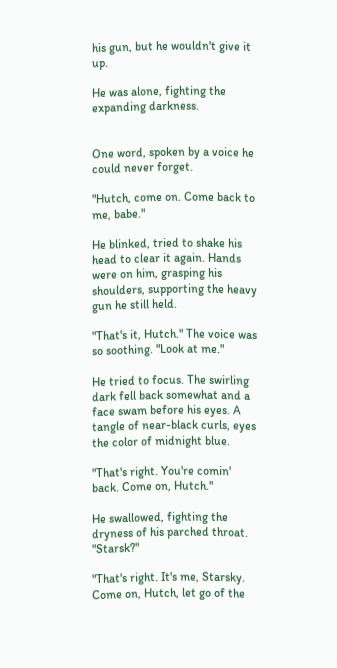his gun, but he wouldn't give it up.

He was alone, fighting the expanding darkness.


One word, spoken by a voice he could never forget.

"Hutch, come on. Come back to me, babe."

He blinked, tried to shake his head to clear it again. Hands were on him, grasping his shoulders, supporting the heavy gun he still held.

"That's it, Hutch." The voice was so soothing. "Look at me."

He tried to focus. The swirling dark fell back somewhat and a face swam before his eyes. A tangle of near-black curls, eyes the color of midnight blue.

"That's right. You're comin' back. Come on, Hutch."

He swallowed, fighting the dryness of his parched throat. "Starsk?"

"That's right. It's me, Starsky. Come on, Hutch, let go of the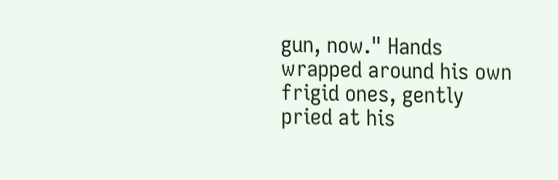gun, now." Hands wrapped around his own frigid ones, gently pried at his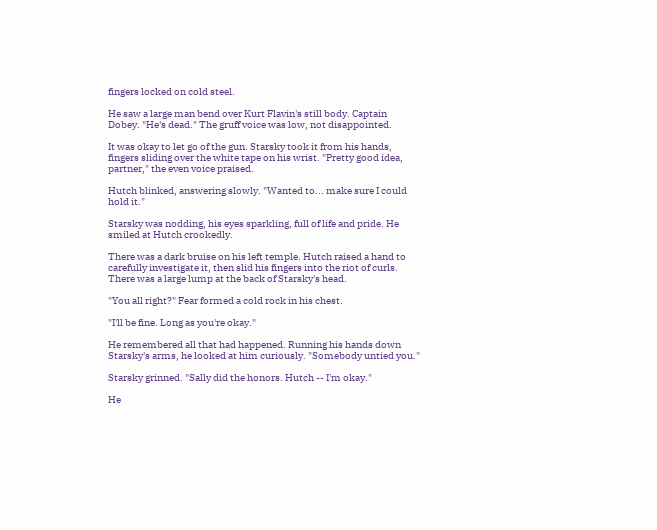fingers locked on cold steel.

He saw a large man bend over Kurt Flavin's still body. Captain Dobey. "He's dead." The gruff voice was low, not disappointed.

It was okay to let go of the gun. Starsky took it from his hands, fingers sliding over the white tape on his wrist. "Pretty good idea, partner," the even voice praised.

Hutch blinked, answering slowly. "Wanted to... make sure I could hold it."

Starsky was nodding, his eyes sparkling, full of life and pride. He smiled at Hutch crookedly.

There was a dark bruise on his left temple. Hutch raised a hand to carefully investigate it, then slid his fingers into the riot of curls. There was a large lump at the back of Starsky's head.

"You all right?" Fear formed a cold rock in his chest.

"I'll be fine. Long as you're okay."

He remembered all that had happened. Running his hands down Starsky's arms, he looked at him curiously. "Somebody untied you."

Starsky grinned. "Sally did the honors. Hutch -- I'm okay."

He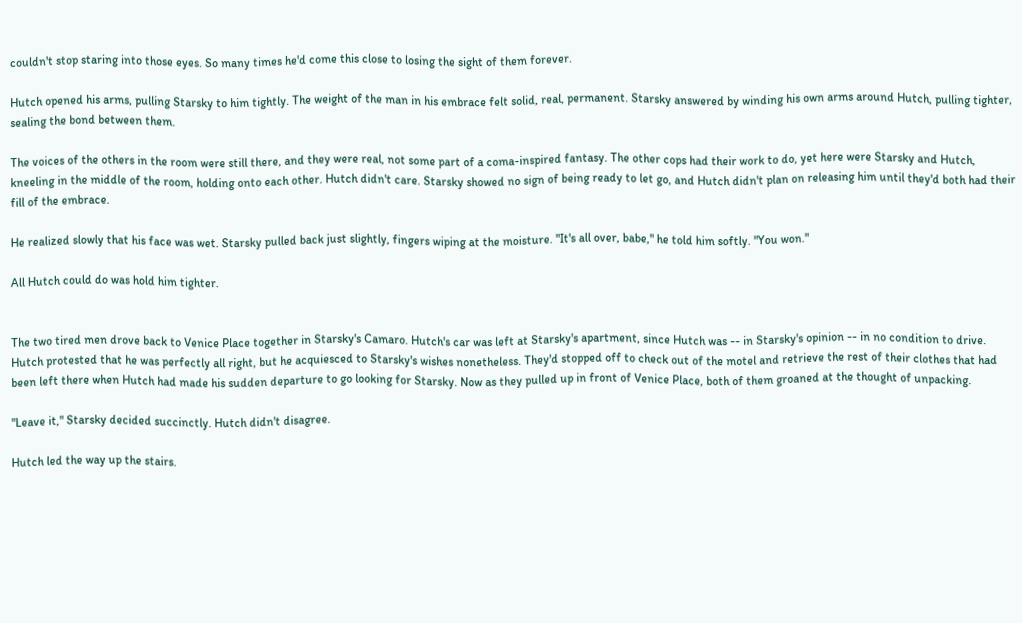couldn't stop staring into those eyes. So many times he'd come this close to losing the sight of them forever.

Hutch opened his arms, pulling Starsky to him tightly. The weight of the man in his embrace felt solid, real, permanent. Starsky answered by winding his own arms around Hutch, pulling tighter, sealing the bond between them.

The voices of the others in the room were still there, and they were real, not some part of a coma-inspired fantasy. The other cops had their work to do, yet here were Starsky and Hutch, kneeling in the middle of the room, holding onto each other. Hutch didn't care. Starsky showed no sign of being ready to let go, and Hutch didn't plan on releasing him until they'd both had their fill of the embrace.

He realized slowly that his face was wet. Starsky pulled back just slightly, fingers wiping at the moisture. "It's all over, babe," he told him softly. "You won."

All Hutch could do was hold him tighter.


The two tired men drove back to Venice Place together in Starsky's Camaro. Hutch's car was left at Starsky's apartment, since Hutch was -- in Starsky's opinion -- in no condition to drive. Hutch protested that he was perfectly all right, but he acquiesced to Starsky's wishes nonetheless. They'd stopped off to check out of the motel and retrieve the rest of their clothes that had been left there when Hutch had made his sudden departure to go looking for Starsky. Now as they pulled up in front of Venice Place, both of them groaned at the thought of unpacking.

"Leave it," Starsky decided succinctly. Hutch didn't disagree.

Hutch led the way up the stairs.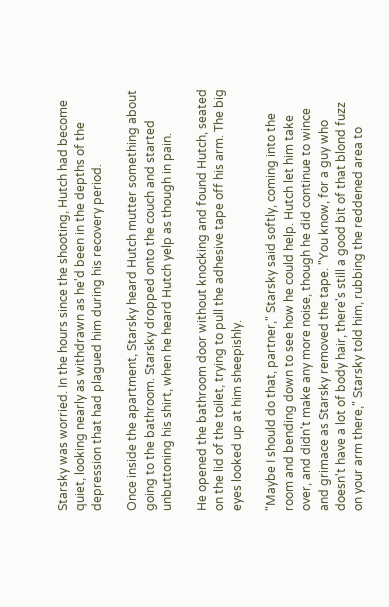Starsky was worried. In the hours since the shooting, Hutch had become quiet, looking nearly as withdrawn as he'd been in the depths of the depression that had plagued him during his recovery period.

Once inside the apartment, Starsky heard Hutch mutter something about going to the bathroom. Starsky dropped onto the couch and started unbuttoning his shirt, when he heard Hutch yelp as though in pain.

He opened the bathroom door without knocking and found Hutch, seated on the lid of the toilet, trying to pull the adhesive tape off his arm. The big eyes looked up at him sheepishly.

"Maybe I should do that, partner," Starsky said softly, coming into the room and bending down to see how he could help. Hutch let him take over, and didn't make any more noise, though he did continue to wince and grimace as Starsky removed the tape. "You know, for a guy who doesn't have a lot of body hair, there's still a good bit of that blond fuzz on your arm there," Starsky told him, rubbing the reddened area to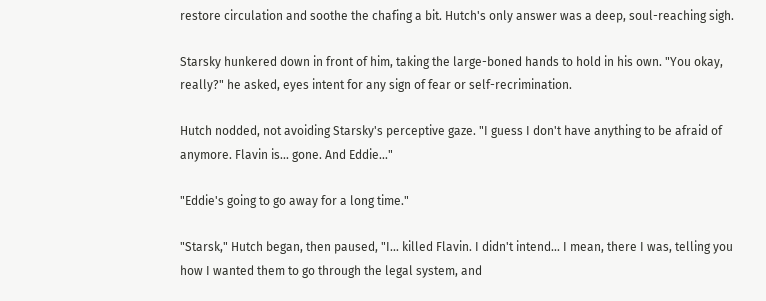restore circulation and soothe the chafing a bit. Hutch's only answer was a deep, soul-reaching sigh.

Starsky hunkered down in front of him, taking the large-boned hands to hold in his own. "You okay, really?" he asked, eyes intent for any sign of fear or self-recrimination.

Hutch nodded, not avoiding Starsky's perceptive gaze. "I guess I don't have anything to be afraid of anymore. Flavin is... gone. And Eddie..."

"Eddie's going to go away for a long time."

"Starsk," Hutch began, then paused, "I... killed Flavin. I didn't intend... I mean, there I was, telling you how I wanted them to go through the legal system, and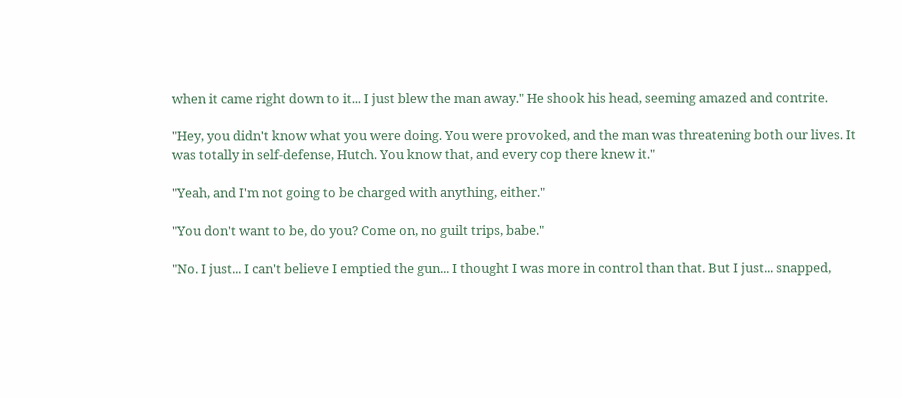when it came right down to it... I just blew the man away." He shook his head, seeming amazed and contrite.

"Hey, you didn't know what you were doing. You were provoked, and the man was threatening both our lives. It was totally in self-defense, Hutch. You know that, and every cop there knew it."

"Yeah, and I'm not going to be charged with anything, either."

"You don't want to be, do you? Come on, no guilt trips, babe."

"No. I just... I can't believe I emptied the gun... I thought I was more in control than that. But I just... snapped,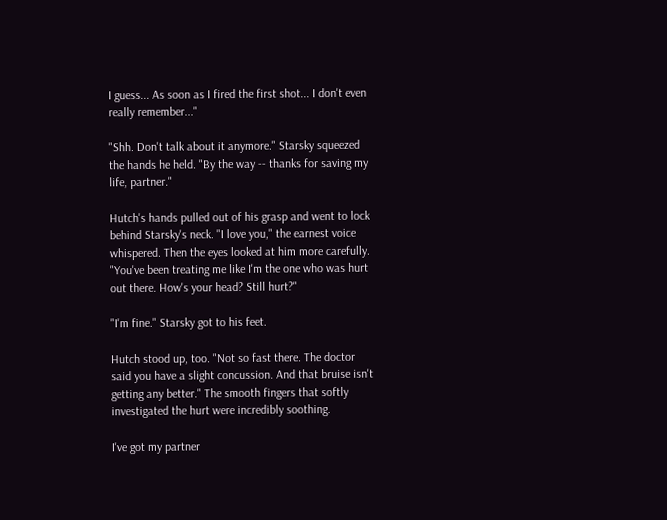I guess... As soon as I fired the first shot... I don't even really remember..."

"Shh. Don't talk about it anymore." Starsky squeezed the hands he held. "By the way -- thanks for saving my life, partner."

Hutch's hands pulled out of his grasp and went to lock behind Starsky's neck. "I love you," the earnest voice whispered. Then the eyes looked at him more carefully. "You've been treating me like I'm the one who was hurt out there. How's your head? Still hurt?"

"I'm fine." Starsky got to his feet.

Hutch stood up, too. "Not so fast there. The doctor said you have a slight concussion. And that bruise isn't getting any better." The smooth fingers that softly investigated the hurt were incredibly soothing.

I've got my partner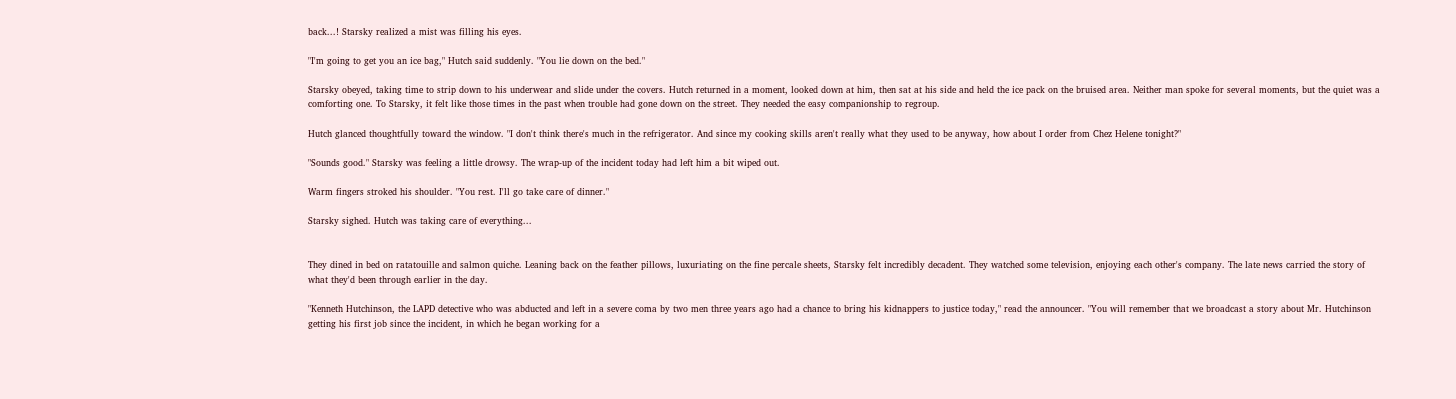back...! Starsky realized a mist was filling his eyes.

"I'm going to get you an ice bag," Hutch said suddenly. "You lie down on the bed."

Starsky obeyed, taking time to strip down to his underwear and slide under the covers. Hutch returned in a moment, looked down at him, then sat at his side and held the ice pack on the bruised area. Neither man spoke for several moments, but the quiet was a comforting one. To Starsky, it felt like those times in the past when trouble had gone down on the street. They needed the easy companionship to regroup.

Hutch glanced thoughtfully toward the window. "I don't think there's much in the refrigerator. And since my cooking skills aren't really what they used to be anyway, how about I order from Chez Helene tonight?"

"Sounds good." Starsky was feeling a little drowsy. The wrap-up of the incident today had left him a bit wiped out.

Warm fingers stroked his shoulder. "You rest. I'll go take care of dinner."

Starsky sighed. Hutch was taking care of everything...


They dined in bed on ratatouille and salmon quiche. Leaning back on the feather pillows, luxuriating on the fine percale sheets, Starsky felt incredibly decadent. They watched some television, enjoying each other's company. The late news carried the story of what they'd been through earlier in the day.

"Kenneth Hutchinson, the LAPD detective who was abducted and left in a severe coma by two men three years ago had a chance to bring his kidnappers to justice today," read the announcer. "You will remember that we broadcast a story about Mr. Hutchinson getting his first job since the incident, in which he began working for a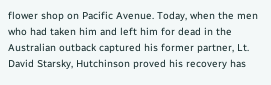flower shop on Pacific Avenue. Today, when the men who had taken him and left him for dead in the Australian outback captured his former partner, Lt. David Starsky, Hutchinson proved his recovery has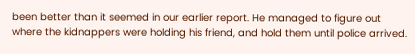been better than it seemed in our earlier report. He managed to figure out where the kidnappers were holding his friend, and hold them until police arrived.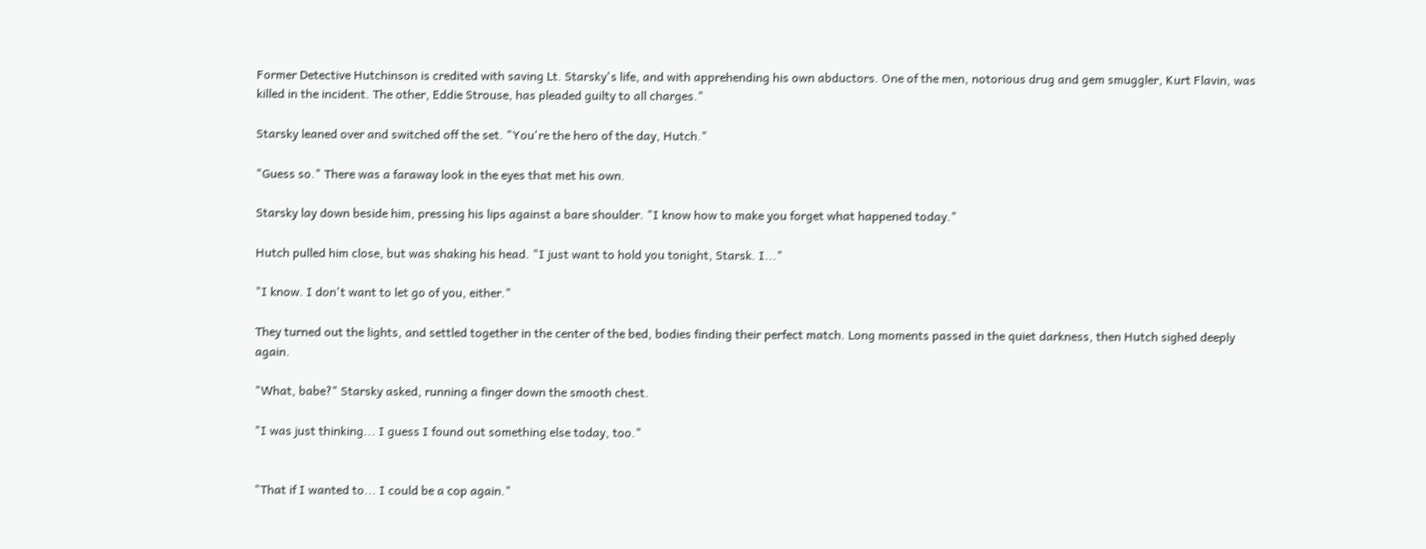Former Detective Hutchinson is credited with saving Lt. Starsky's life, and with apprehending his own abductors. One of the men, notorious drug and gem smuggler, Kurt Flavin, was killed in the incident. The other, Eddie Strouse, has pleaded guilty to all charges."

Starsky leaned over and switched off the set. "You're the hero of the day, Hutch."

"Guess so." There was a faraway look in the eyes that met his own.

Starsky lay down beside him, pressing his lips against a bare shoulder. "I know how to make you forget what happened today."

Hutch pulled him close, but was shaking his head. "I just want to hold you tonight, Starsk. I..."

"I know. I don't want to let go of you, either."

They turned out the lights, and settled together in the center of the bed, bodies finding their perfect match. Long moments passed in the quiet darkness, then Hutch sighed deeply again.

"What, babe?" Starsky asked, running a finger down the smooth chest.

"I was just thinking... I guess I found out something else today, too."


"That if I wanted to... I could be a cop again."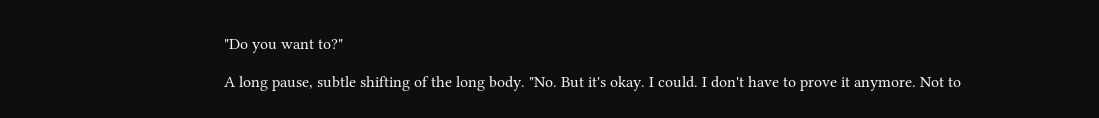"Do you want to?"

A long pause, subtle shifting of the long body. "No. But it's okay. I could. I don't have to prove it anymore. Not to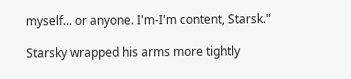myself... or anyone. I'm-I'm content, Starsk."

Starsky wrapped his arms more tightly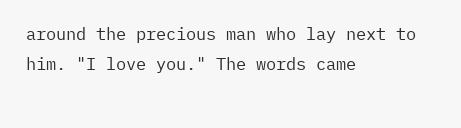around the precious man who lay next to him. "I love you." The words came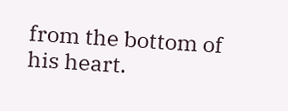from the bottom of his heart.